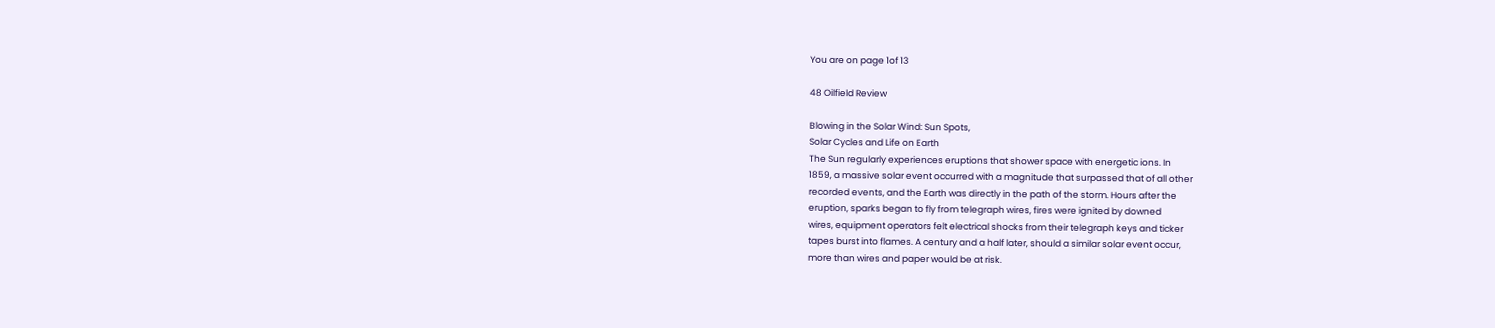You are on page 1of 13

48 Oilfield Review

Blowing in the Solar Wind: Sun Spots,
Solar Cycles and Life on Earth
The Sun regularly experiences eruptions that shower space with energetic ions. In
1859, a massive solar event occurred with a magnitude that surpassed that of all other
recorded events, and the Earth was directly in the path of the storm. Hours after the
eruption, sparks began to fly from telegraph wires, fires were ignited by downed
wires, equipment operators felt electrical shocks from their telegraph keys and ticker
tapes burst into flames. A century and a half later, should a similar solar event occur,
more than wires and paper would be at risk.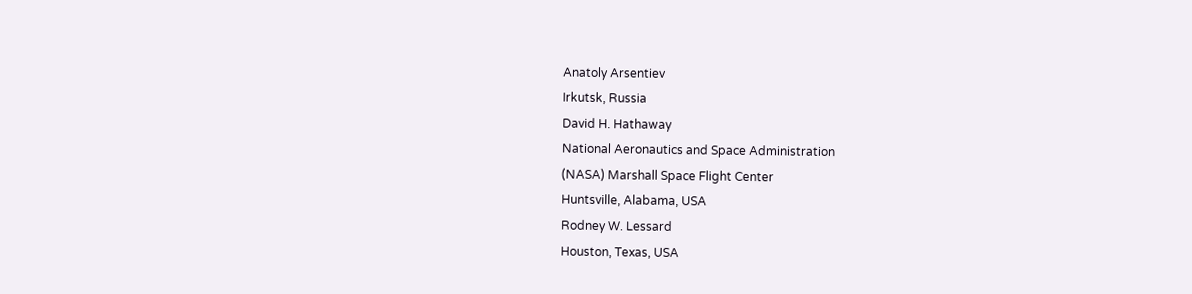Anatoly Arsentiev
Irkutsk, Russia
David H. Hathaway
National Aeronautics and Space Administration
(NASA) Marshall Space Flight Center
Huntsville, Alabama, USA
Rodney W. Lessard
Houston, Texas, USA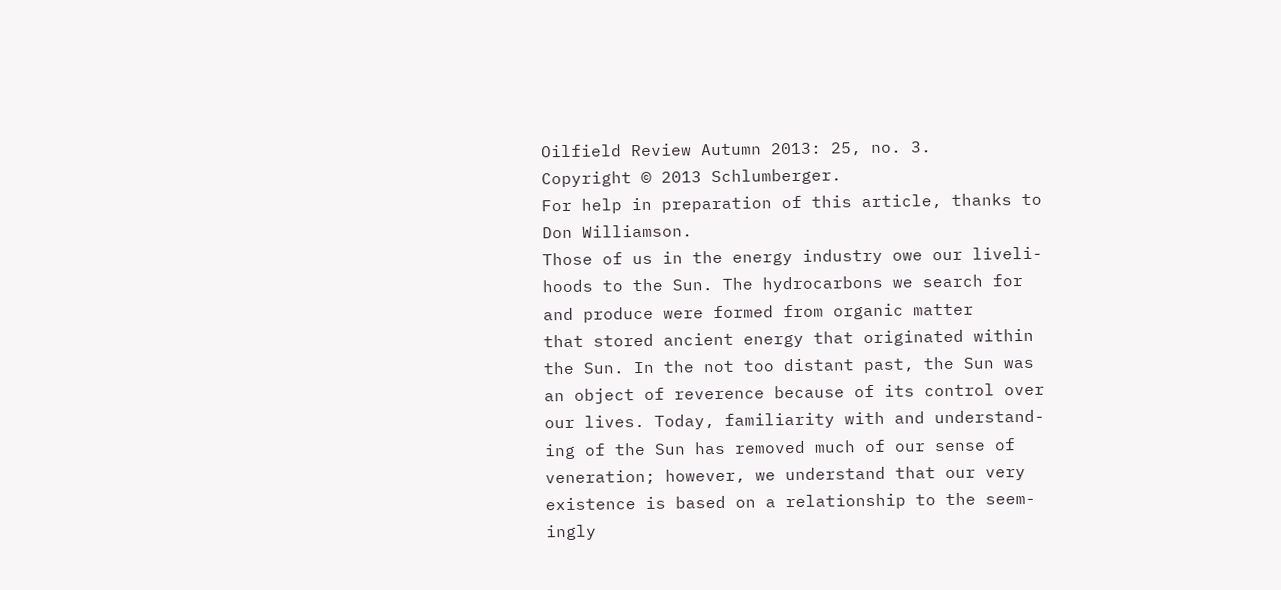Oilfield Review Autumn 2013: 25, no. 3.
Copyright © 2013 Schlumberger.
For help in preparation of this article, thanks to
Don Williamson.
Those of us in the energy industry owe our liveli-
hoods to the Sun. The hydrocarbons we search for
and produce were formed from organic matter
that stored ancient energy that originated within
the Sun. In the not too distant past, the Sun was
an object of reverence because of its control over
our lives. Today, familiarity with and understand-
ing of the Sun has removed much of our sense of
veneration; however, we understand that our very
existence is based on a relationship to the seem-
ingly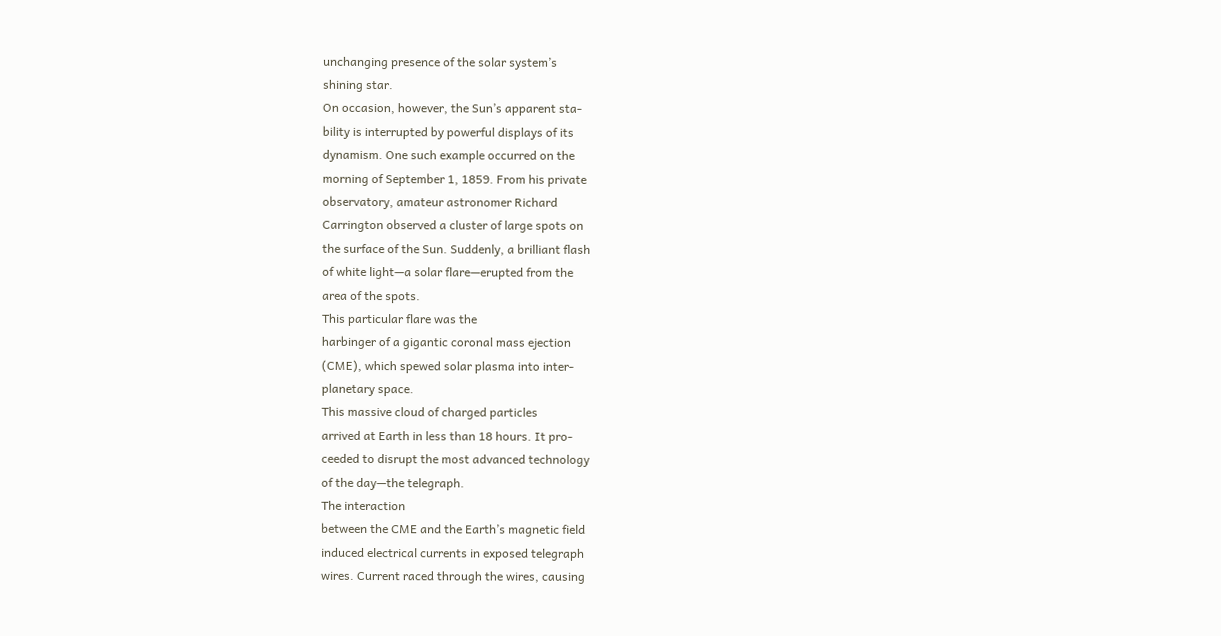unchanging presence of the solar system’s
shining star.
On occasion, however, the Sun’s apparent sta-
bility is interrupted by powerful displays of its
dynamism. One such example occurred on the
morning of September 1, 1859. From his private
observatory, amateur astronomer Richard
Carrington observed a cluster of large spots on
the surface of the Sun. Suddenly, a brilliant flash
of white light—a solar flare—erupted from the
area of the spots.
This particular flare was the
harbinger of a gigantic coronal mass ejection
(CME), which spewed solar plasma into inter-
planetary space.
This massive cloud of charged particles
arrived at Earth in less than 18 hours. It pro-
ceeded to disrupt the most advanced technology
of the day—the telegraph.
The interaction
between the CME and the Earth’s magnetic field
induced electrical currents in exposed telegraph
wires. Current raced through the wires, causing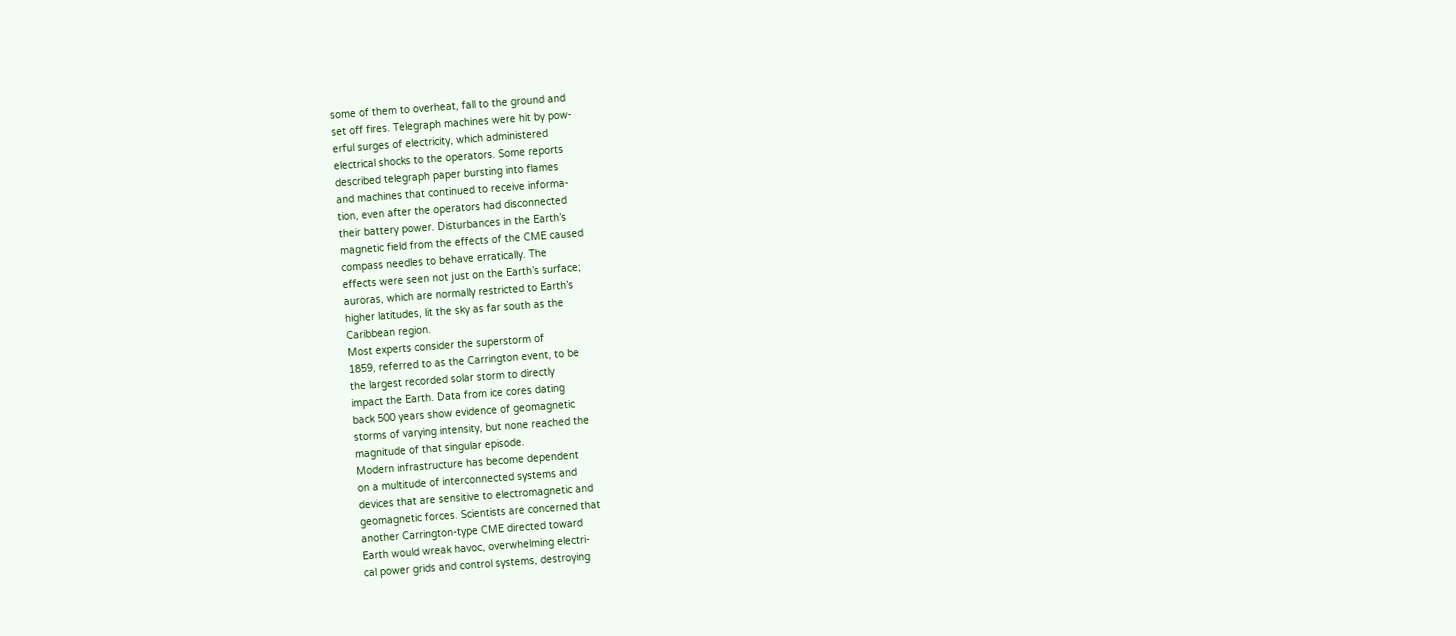some of them to overheat, fall to the ground and
set off fires. Telegraph machines were hit by pow-
erful surges of electricity, which administered
electrical shocks to the operators. Some reports
described telegraph paper bursting into flames
and machines that continued to receive informa-
tion, even after the operators had disconnected
their battery power. Disturbances in the Earth’s
magnetic field from the effects of the CME caused
compass needles to behave erratically. The
effects were seen not just on the Earth’s surface;
auroras, which are normally restricted to Earth’s
higher latitudes, lit the sky as far south as the
Caribbean region.
Most experts consider the superstorm of
1859, referred to as the Carrington event, to be
the largest recorded solar storm to directly
impact the Earth. Data from ice cores dating
back 500 years show evidence of geomagnetic
storms of varying intensity, but none reached the
magnitude of that singular episode.
Modern infrastructure has become dependent
on a multitude of interconnected systems and
devices that are sensitive to electromagnetic and
geomagnetic forces. Scientists are concerned that
another Carrington-type CME directed toward
Earth would wreak havoc, overwhelming electri-
cal power grids and control systems, destroying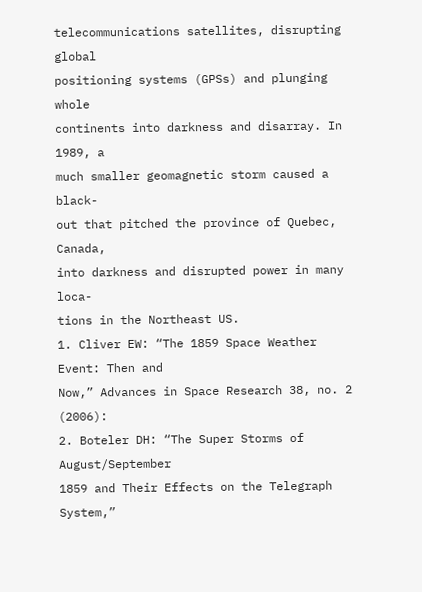telecommunications satellites, disrupting global
positioning systems (GPSs) and plunging whole
continents into darkness and disarray. In 1989, a
much smaller geomagnetic storm caused a black-
out that pitched the province of Quebec, Canada,
into darkness and disrupted power in many loca-
tions in the Northeast US.
1. Cliver EW: “The 1859 Space Weather Event: Then and
Now,” Advances in Space Research 38, no. 2 (2006):
2. Boteler DH: “The Super Storms of August/September
1859 and Their Effects on the Telegraph System,”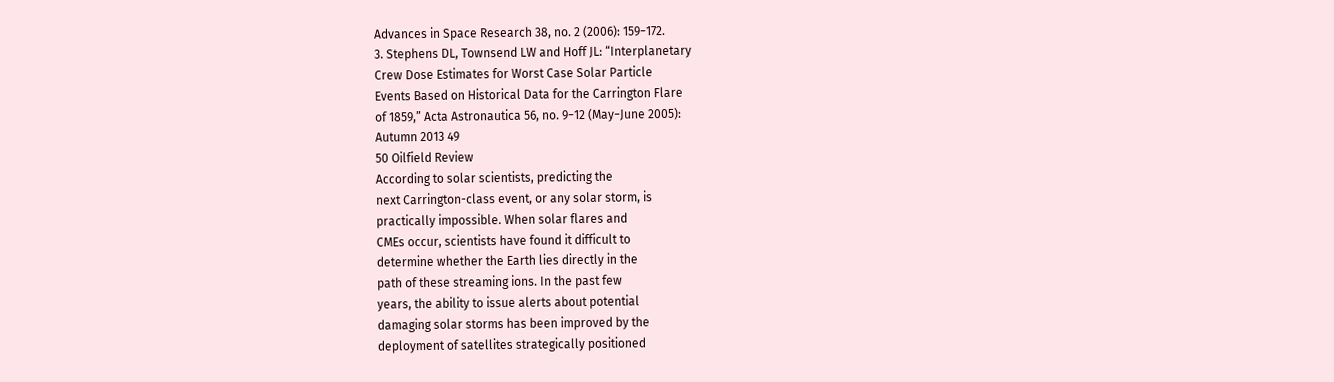Advances in Space Research 38, no. 2 (2006): 159−172.
3. Stephens DL, Townsend LW and Hoff JL: “Interplanetary
Crew Dose Estimates for Worst Case Solar Particle
Events Based on Historical Data for the Carrington Flare
of 1859,” Acta Astronautica 56, no. 9−12 (May−June 2005):
Autumn 2013 49
50 Oilfield Review
According to solar scientists, predicting the
next Carrington-class event, or any solar storm, is
practically impossible. When solar flares and
CMEs occur, scientists have found it difficult to
determine whether the Earth lies directly in the
path of these streaming ions. In the past few
years, the ability to issue alerts about potential
damaging solar storms has been improved by the
deployment of satellites strategically positioned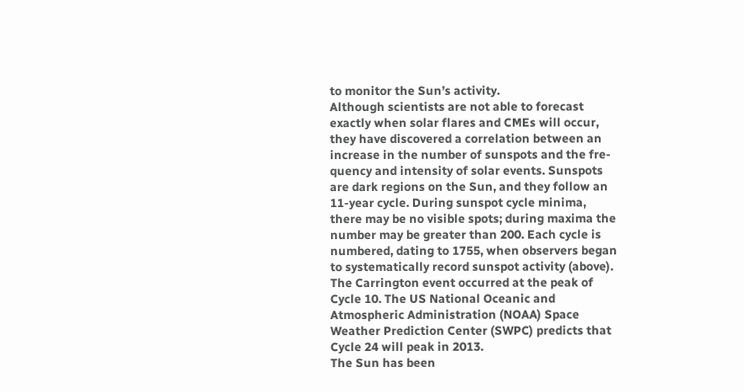to monitor the Sun’s activity.
Although scientists are not able to forecast
exactly when solar flares and CMEs will occur,
they have discovered a correlation between an
increase in the number of sunspots and the fre-
quency and intensity of solar events. Sunspots
are dark regions on the Sun, and they follow an
11-year cycle. During sunspot cycle minima,
there may be no visible spots; during maxima the
number may be greater than 200. Each cycle is
numbered, dating to 1755, when observers began
to systematically record sunspot activity (above).
The Carrington event occurred at the peak of
Cycle 10. The US National Oceanic and
Atmospheric Administration (NOAA) Space
Weather Prediction Center (SWPC) predicts that
Cycle 24 will peak in 2013.
The Sun has been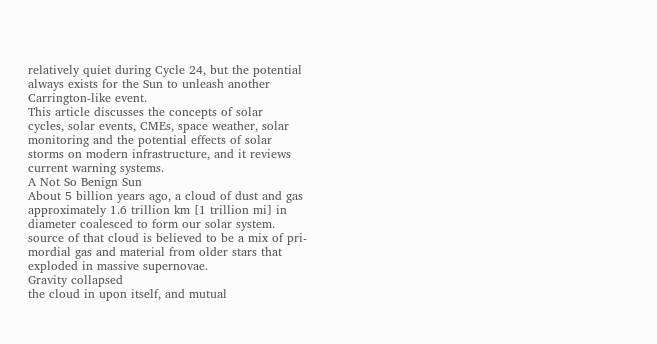relatively quiet during Cycle 24, but the potential
always exists for the Sun to unleash another
Carrington-like event.
This article discusses the concepts of solar
cycles, solar events, CMEs, space weather, solar
monitoring and the potential effects of solar
storms on modern infrastructure, and it reviews
current warning systems.
A Not So Benign Sun
About 5 billion years ago, a cloud of dust and gas
approximately 1.6 trillion km [1 trillion mi] in
diameter coalesced to form our solar system.
source of that cloud is believed to be a mix of pri-
mordial gas and material from older stars that
exploded in massive supernovae.
Gravity collapsed
the cloud in upon itself, and mutual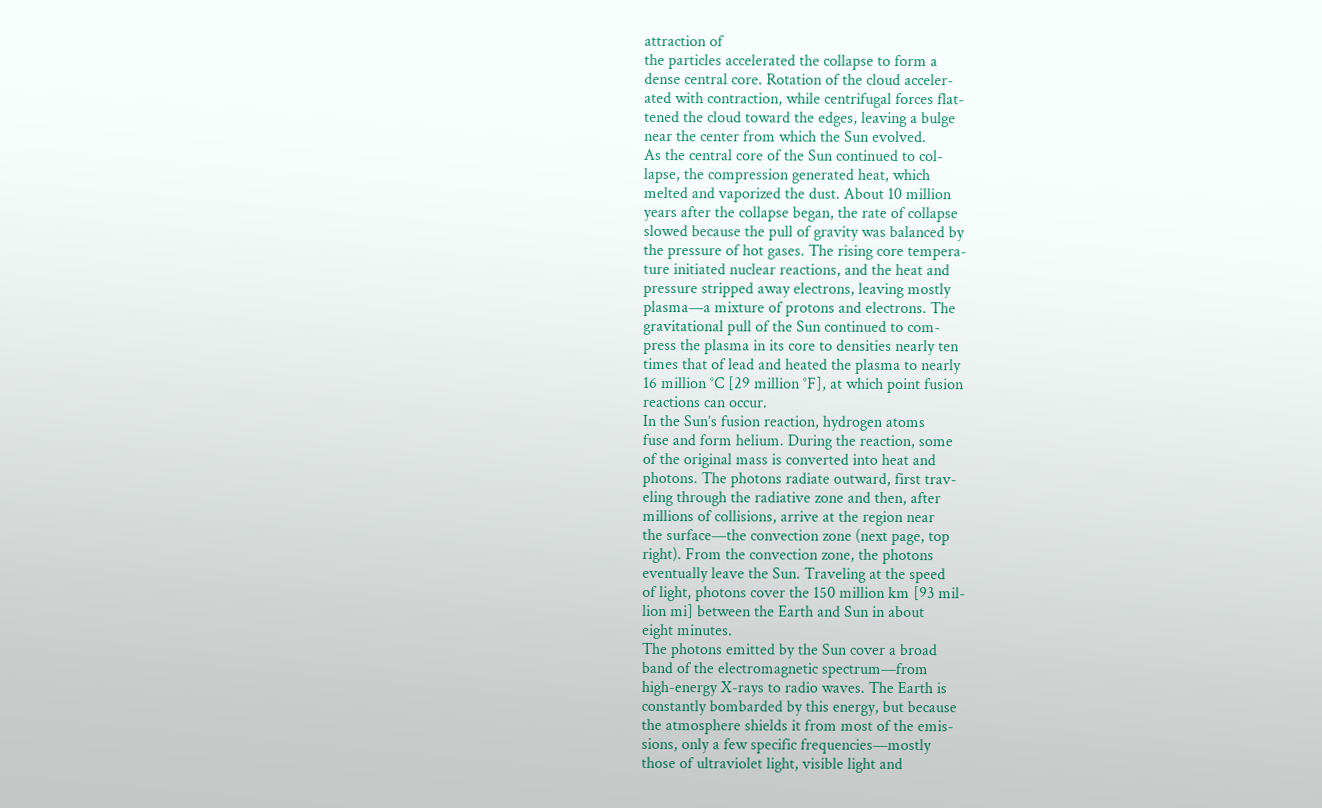attraction of
the particles accelerated the collapse to form a
dense central core. Rotation of the cloud acceler-
ated with contraction, while centrifugal forces flat-
tened the cloud toward the edges, leaving a bulge
near the center from which the Sun evolved.
As the central core of the Sun continued to col-
lapse, the compression generated heat, which
melted and vaporized the dust. About 10 million
years after the collapse began, the rate of collapse
slowed because the pull of gravity was balanced by
the pressure of hot gases. The rising core tempera-
ture initiated nuclear reactions, and the heat and
pressure stripped away electrons, leaving mostly
plasma—a mixture of protons and electrons. The
gravitational pull of the Sun continued to com-
press the plasma in its core to densities nearly ten
times that of lead and heated the plasma to nearly
16 million °C [29 million °F], at which point fusion
reactions can occur.
In the Sun’s fusion reaction, hydrogen atoms
fuse and form helium. During the reaction, some
of the original mass is converted into heat and
photons. The photons radiate outward, first trav-
eling through the radiative zone and then, after
millions of collisions, arrive at the region near
the surface—the convection zone (next page, top
right). From the convection zone, the photons
eventually leave the Sun. Traveling at the speed
of light, photons cover the 150 million km [93 mil-
lion mi] between the Earth and Sun in about
eight minutes.
The photons emitted by the Sun cover a broad
band of the electromagnetic spectrum—from
high-energy X-rays to radio waves. The Earth is
constantly bombarded by this energy, but because
the atmosphere shields it from most of the emis-
sions, only a few specific frequencies—mostly
those of ultraviolet light, visible light and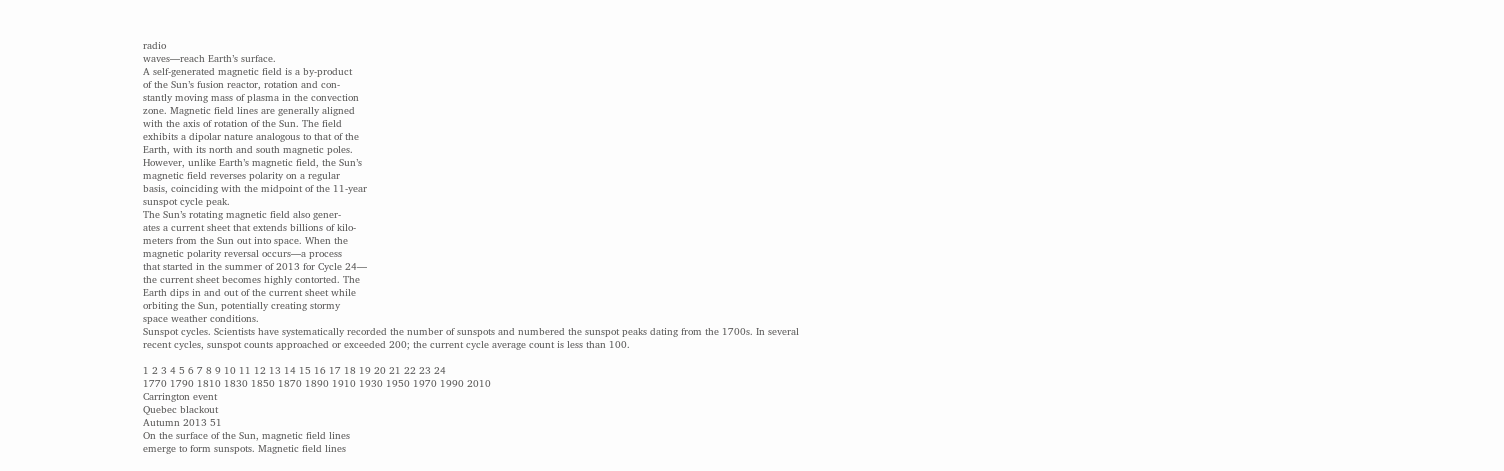radio
waves—reach Earth’s surface.
A self-generated magnetic field is a by-product
of the Sun’s fusion reactor, rotation and con-
stantly moving mass of plasma in the convection
zone. Magnetic field lines are generally aligned
with the axis of rotation of the Sun. The field
exhibits a dipolar nature analogous to that of the
Earth, with its north and south magnetic poles.
However, unlike Earth’s magnetic field, the Sun’s
magnetic field reverses polarity on a regular
basis, coinciding with the midpoint of the 11-year
sunspot cycle peak.
The Sun’s rotating magnetic field also gener-
ates a current sheet that extends billions of kilo-
meters from the Sun out into space. When the
magnetic polarity reversal occurs—a process
that started in the summer of 2013 for Cycle 24—
the current sheet becomes highly contorted. The
Earth dips in and out of the current sheet while
orbiting the Sun, potentially creating stormy
space weather conditions.
Sunspot cycles. Scientists have systematically recorded the number of sunspots and numbered the sunspot peaks dating from the 1700s. In several
recent cycles, sunspot counts approached or exceeded 200; the current cycle average count is less than 100.

1 2 3 4 5 6 7 8 9 10 11 12 13 14 15 16 17 18 19 20 21 22 23 24
1770 1790 1810 1830 1850 1870 1890 1910 1930 1950 1970 1990 2010
Carrington event
Quebec blackout
Autumn 2013 51
On the surface of the Sun, magnetic field lines
emerge to form sunspots. Magnetic field lines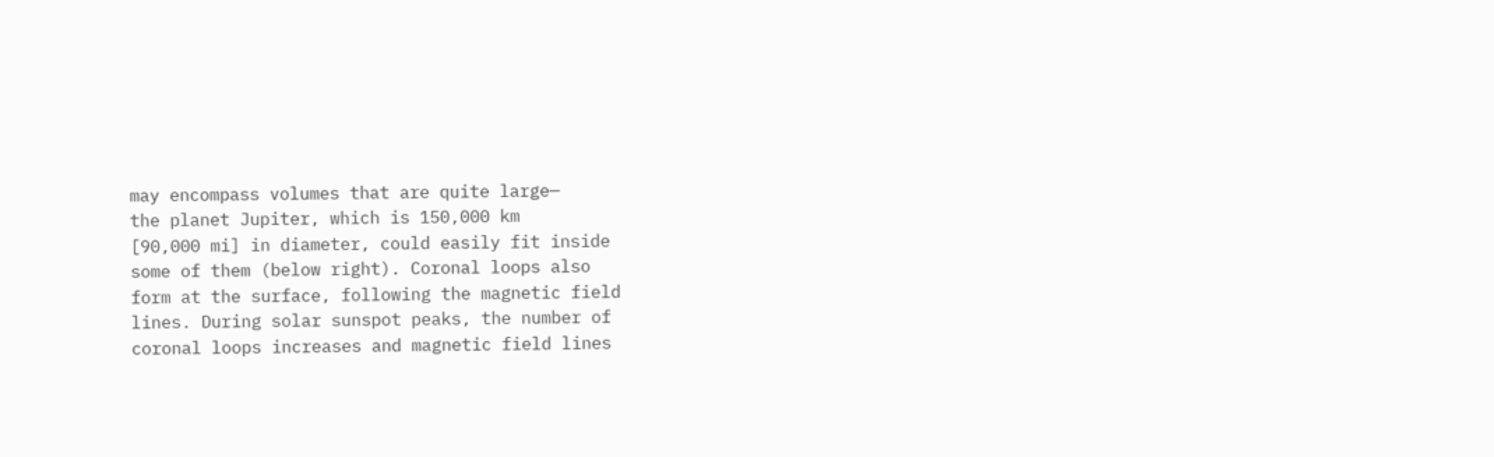may encompass volumes that are quite large—
the planet Jupiter, which is 150,000 km
[90,000 mi] in diameter, could easily fit inside
some of them (below right). Coronal loops also
form at the surface, following the magnetic field
lines. During solar sunspot peaks, the number of
coronal loops increases and magnetic field lines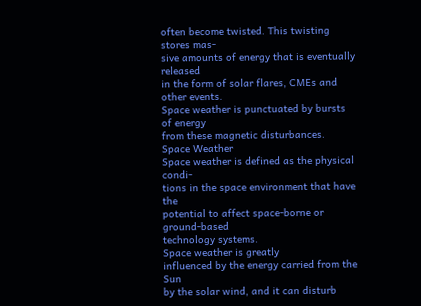often become twisted. This twisting stores mas-
sive amounts of energy that is eventually released
in the form of solar flares, CMEs and other events.
Space weather is punctuated by bursts of energy
from these magnetic disturbances.
Space Weather
Space weather is defined as the physical condi-
tions in the space environment that have the
potential to affect space-borne or ground-based
technology systems.
Space weather is greatly
influenced by the energy carried from the Sun
by the solar wind, and it can disturb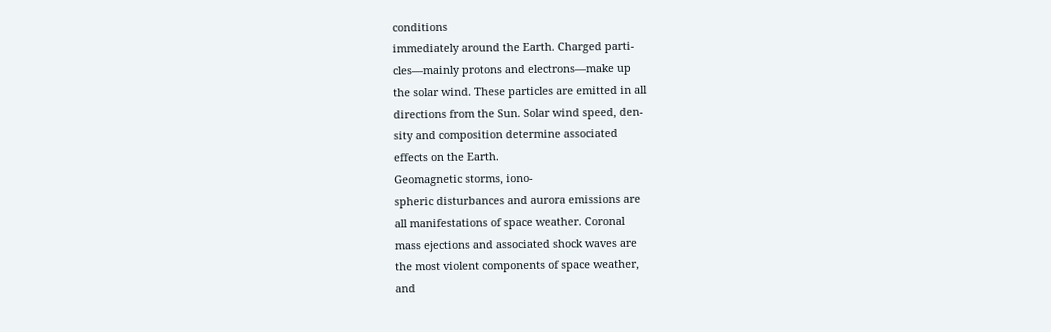conditions
immediately around the Earth. Charged parti-
cles—mainly protons and electrons—make up
the solar wind. These particles are emitted in all
directions from the Sun. Solar wind speed, den-
sity and composition determine associated
effects on the Earth.
Geomagnetic storms, iono-
spheric disturbances and aurora emissions are
all manifestations of space weather. Coronal
mass ejections and associated shock waves are
the most violent components of space weather,
and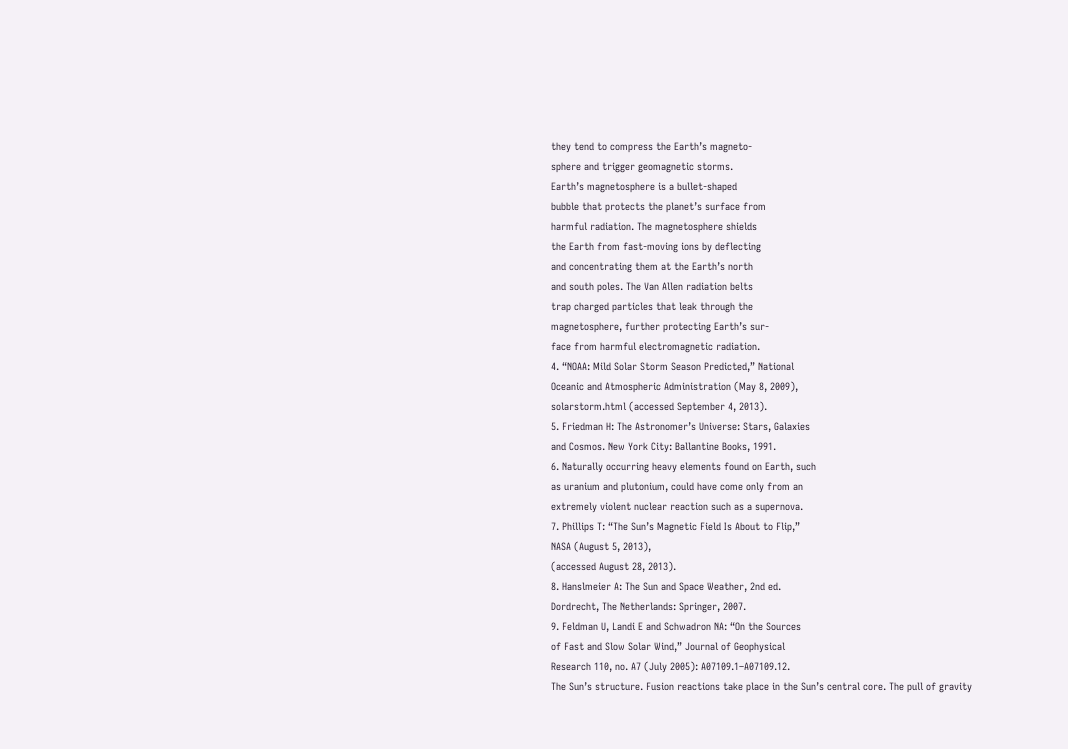they tend to compress the Earth’s magneto-
sphere and trigger geomagnetic storms.
Earth’s magnetosphere is a bullet-shaped
bubble that protects the planet’s surface from
harmful radiation. The magnetosphere shields
the Earth from fast-moving ions by deflecting
and concentrating them at the Earth’s north
and south poles. The Van Allen radiation belts
trap charged particles that leak through the
magnetosphere, further protecting Earth’s sur-
face from harmful electromagnetic radiation.
4. “NOAA: Mild Solar Storm Season Predicted,” National
Oceanic and Atmospheric Administration (May 8, 2009),
solarstorm.html (accessed September 4, 2013).
5. Friedman H: The Astronomer’s Universe: Stars, Galaxies
and Cosmos. New York City: Ballantine Books, 1991.
6. Naturally occurring heavy elements found on Earth, such
as uranium and plutonium, could have come only from an
extremely violent nuclear reaction such as a supernova.
7. Phillips T: “The Sun’s Magnetic Field Is About to Flip,”
NASA (August 5, 2013),
(accessed August 28, 2013).
8. Hanslmeier A: The Sun and Space Weather, 2nd ed.
Dordrecht, The Netherlands: Springer, 2007.
9. Feldman U, Landi E and Schwadron NA: “On the Sources
of Fast and Slow Solar Wind,” Journal of Geophysical
Research 110, no. A7 (July 2005): A07109.1–A07109.12.
The Sun’s structure. Fusion reactions take place in the Sun’s central core. The pull of gravity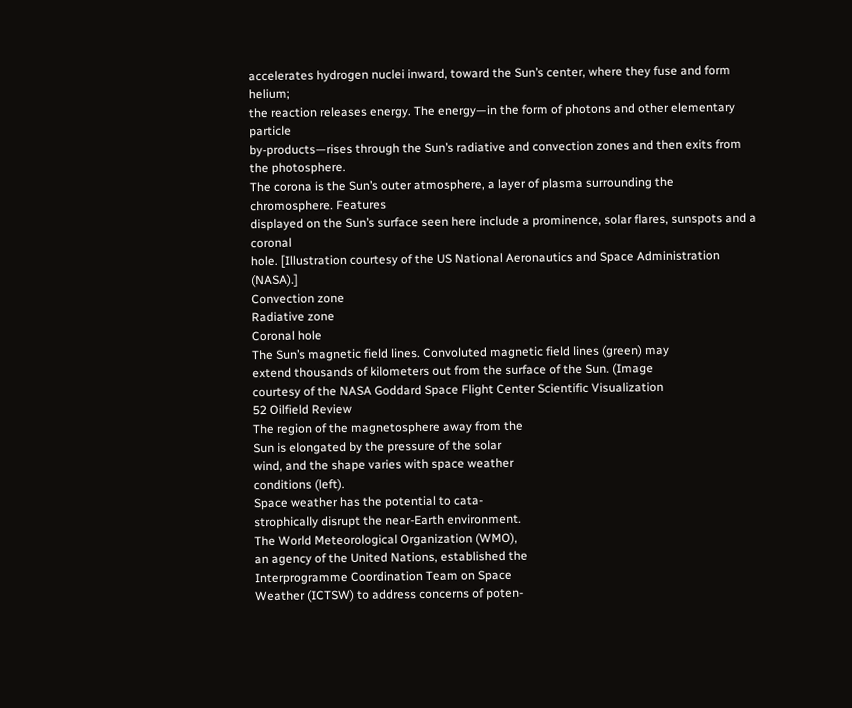accelerates hydrogen nuclei inward, toward the Sun’s center, where they fuse and form helium;
the reaction releases energy. The energy—in the form of photons and other elementary particle
by-products—rises through the Sun’s radiative and convection zones and then exits from the photosphere.
The corona is the Sun’s outer atmosphere, a layer of plasma surrounding the chromosphere. Features
displayed on the Sun’s surface seen here include a prominence, solar flares, sunspots and a coronal
hole. [Illustration courtesy of the US National Aeronautics and Space Administration (NASA).]
Convection zone
Radiative zone
Coronal hole
The Sun’s magnetic field lines. Convoluted magnetic field lines (green) may
extend thousands of kilometers out from the surface of the Sun. (Image
courtesy of the NASA Goddard Space Flight Center Scientific Visualization
52 Oilfield Review
The region of the magnetosphere away from the
Sun is elongated by the pressure of the solar
wind, and the shape varies with space weather
conditions (left).
Space weather has the potential to cata-
strophically disrupt the near-Earth environment.
The World Meteorological Organization (WMO),
an agency of the United Nations, established the
Interprogramme Coordination Team on Space
Weather (ICTSW) to address concerns of poten-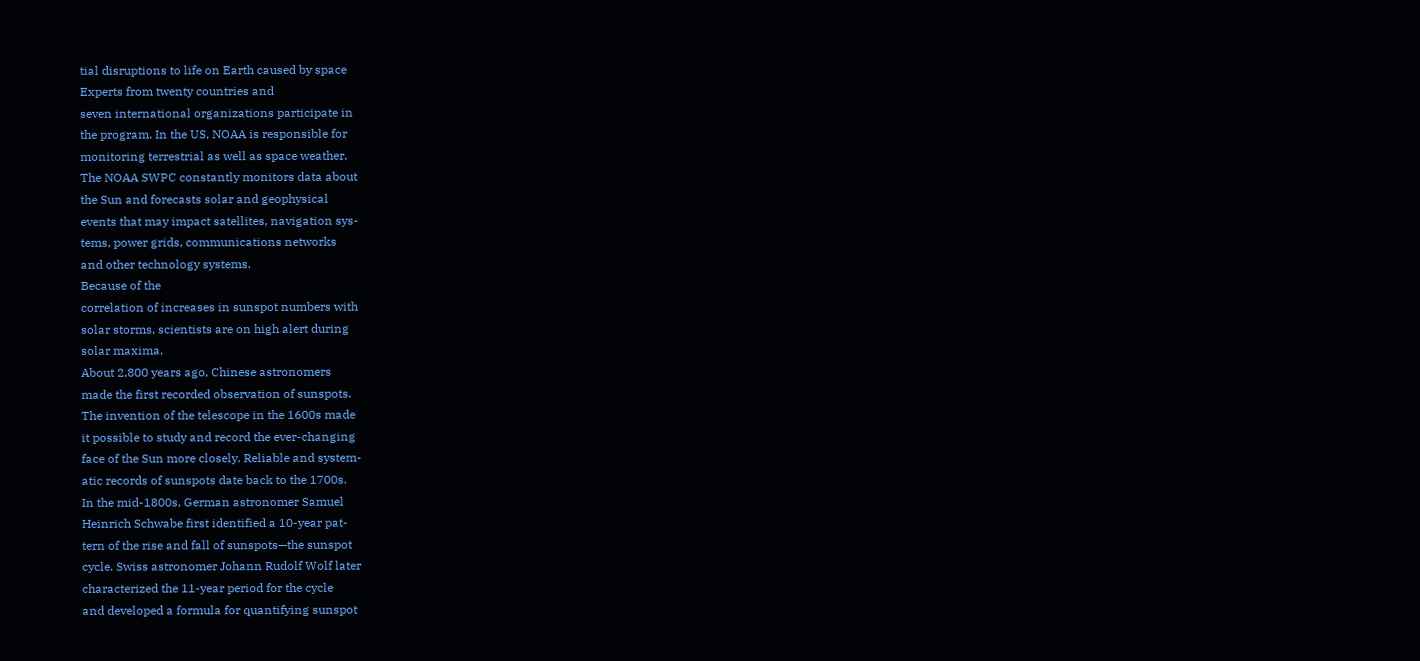tial disruptions to life on Earth caused by space
Experts from twenty countries and
seven international organizations participate in
the program. In the US, NOAA is responsible for
monitoring terrestrial as well as space weather.
The NOAA SWPC constantly monitors data about
the Sun and forecasts solar and geophysical
events that may impact satellites, navigation sys-
tems, power grids, communications networks
and other technology systems.
Because of the
correlation of increases in sunspot numbers with
solar storms, scientists are on high alert during
solar maxima.
About 2,800 years ago, Chinese astronomers
made the first recorded observation of sunspots.
The invention of the telescope in the 1600s made
it possible to study and record the ever-changing
face of the Sun more closely. Reliable and system-
atic records of sunspots date back to the 1700s.
In the mid-1800s, German astronomer Samuel
Heinrich Schwabe first identified a 10-year pat-
tern of the rise and fall of sunspots—the sunspot
cycle. Swiss astronomer Johann Rudolf Wolf later
characterized the 11-year period for the cycle
and developed a formula for quantifying sunspot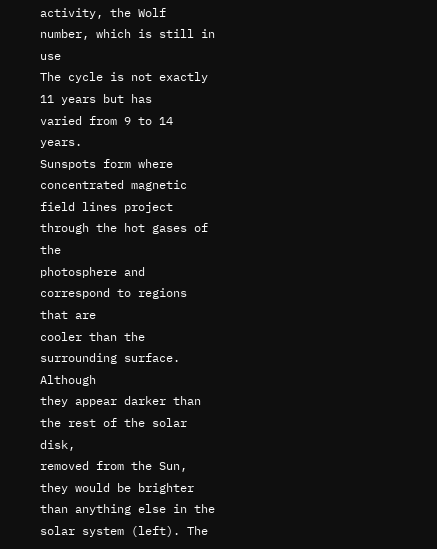activity, the Wolf number, which is still in use
The cycle is not exactly 11 years but has
varied from 9 to 14 years.
Sunspots form where concentrated magnetic
field lines project through the hot gases of the
photosphere and correspond to regions that are
cooler than the surrounding surface. Although
they appear darker than the rest of the solar disk,
removed from the Sun, they would be brighter
than anything else in the solar system (left). The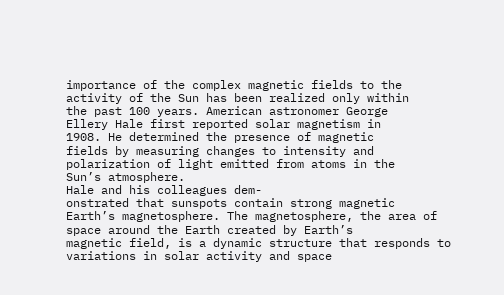importance of the complex magnetic fields to the
activity of the Sun has been realized only within
the past 100 years. American astronomer George
Ellery Hale first reported solar magnetism in
1908. He determined the presence of magnetic
fields by measuring changes to intensity and
polarization of light emitted from atoms in the
Sun’s atmosphere.
Hale and his colleagues dem-
onstrated that sunspots contain strong magnetic
Earth’s magnetosphere. The magnetosphere, the area of space around the Earth created by Earth’s
magnetic field, is a dynamic structure that responds to variations in solar activity and space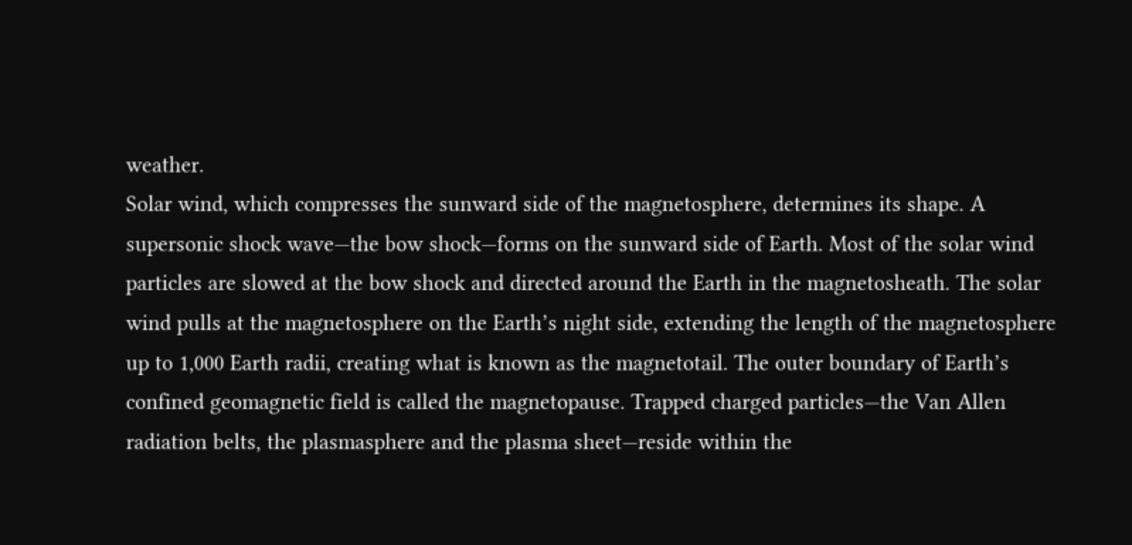weather.
Solar wind, which compresses the sunward side of the magnetosphere, determines its shape. A
supersonic shock wave—the bow shock—forms on the sunward side of Earth. Most of the solar wind
particles are slowed at the bow shock and directed around the Earth in the magnetosheath. The solar
wind pulls at the magnetosphere on the Earth’s night side, extending the length of the magnetosphere
up to 1,000 Earth radii, creating what is known as the magnetotail. The outer boundary of Earth’s
confined geomagnetic field is called the magnetopause. Trapped charged particles—the Van Allen
radiation belts, the plasmasphere and the plasma sheet—reside within the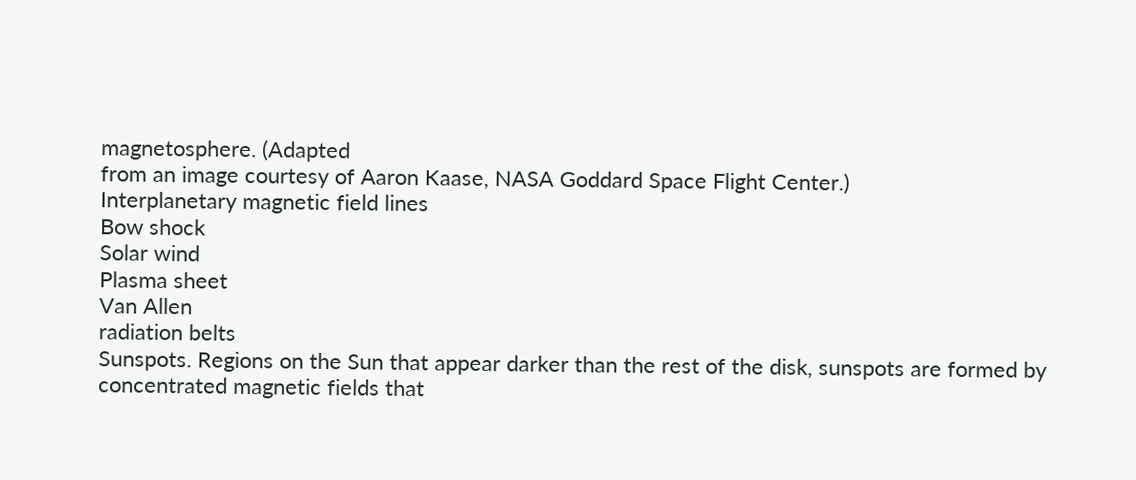magnetosphere. (Adapted
from an image courtesy of Aaron Kaase, NASA Goddard Space Flight Center.)
Interplanetary magnetic field lines
Bow shock
Solar wind
Plasma sheet
Van Allen
radiation belts
Sunspots. Regions on the Sun that appear darker than the rest of the disk, sunspots are formed by
concentrated magnetic fields that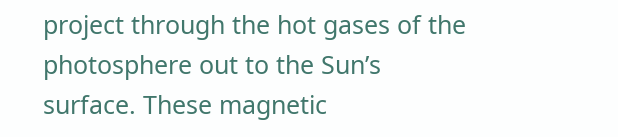project through the hot gases of the photosphere out to the Sun’s
surface. These magnetic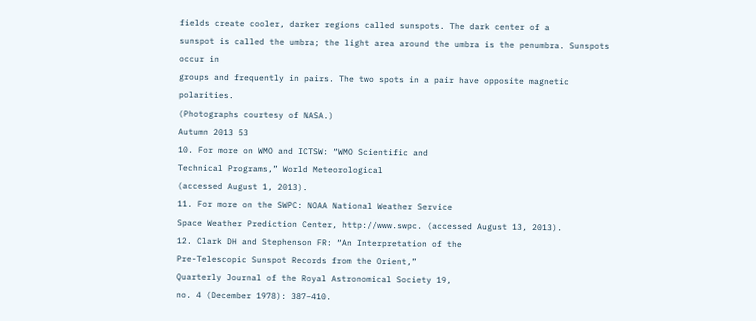fields create cooler, darker regions called sunspots. The dark center of a
sunspot is called the umbra; the light area around the umbra is the penumbra. Sunspots occur in
groups and frequently in pairs. The two spots in a pair have opposite magnetic polarities.
(Photographs courtesy of NASA.)
Autumn 2013 53
10. For more on WMO and ICTSW: “WMO Scientific and
Technical Programs,” World Meteorological
(accessed August 1, 2013).
11. For more on the SWPC: NOAA National Weather Service
Space Weather Prediction Center, http://www.swpc. (accessed August 13, 2013).
12. Clark DH and Stephenson FR: “An Interpretation of the
Pre-Telescopic Sunspot Records from the Orient,”
Quarterly Journal of the Royal Astronomical Society 19,
no. 4 (December 1978): 387−410.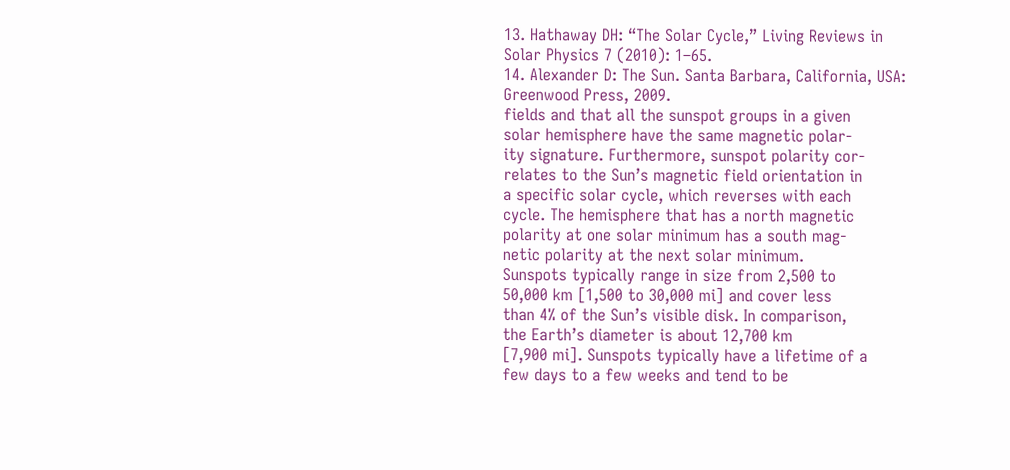13. Hathaway DH: “The Solar Cycle,” Living Reviews in
Solar Physics 7 (2010): 1–65.
14. Alexander D: The Sun. Santa Barbara, California, USA:
Greenwood Press, 2009.
fields and that all the sunspot groups in a given
solar hemisphere have the same magnetic polar-
ity signature. Furthermore, sunspot polarity cor-
relates to the Sun’s magnetic field orientation in
a specific solar cycle, which reverses with each
cycle. The hemisphere that has a north magnetic
polarity at one solar minimum has a south mag-
netic polarity at the next solar minimum.
Sunspots typically range in size from 2,500 to
50,000 km [1,500 to 30,000 mi] and cover less
than 4% of the Sun’s visible disk. In comparison,
the Earth’s diameter is about 12,700 km
[7,900 mi]. Sunspots typically have a lifetime of a
few days to a few weeks and tend to be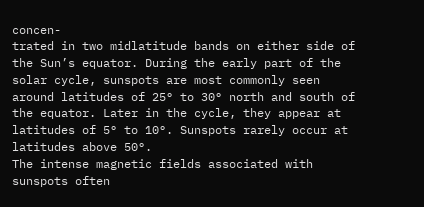concen-
trated in two midlatitude bands on either side of
the Sun’s equator. During the early part of the
solar cycle, sunspots are most commonly seen
around latitudes of 25° to 30° north and south of
the equator. Later in the cycle, they appear at
latitudes of 5° to 10°. Sunspots rarely occur at
latitudes above 50°.
The intense magnetic fields associated with
sunspots often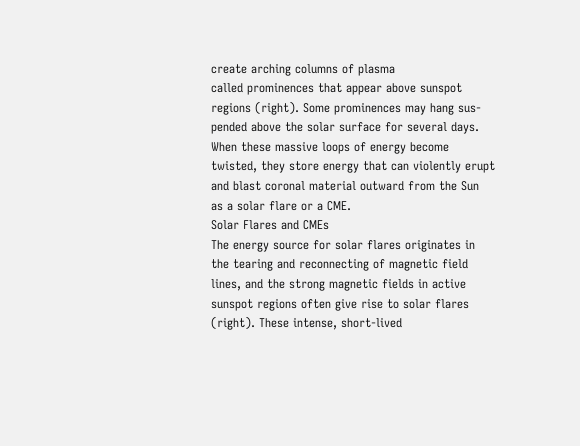create arching columns of plasma
called prominences that appear above sunspot
regions (right). Some prominences may hang sus-
pended above the solar surface for several days.
When these massive loops of energy become
twisted, they store energy that can violently erupt
and blast coronal material outward from the Sun
as a solar flare or a CME.
Solar Flares and CMEs
The energy source for solar flares originates in
the tearing and reconnecting of magnetic field
lines, and the strong magnetic fields in active
sunspot regions often give rise to solar flares
(right). These intense, short-lived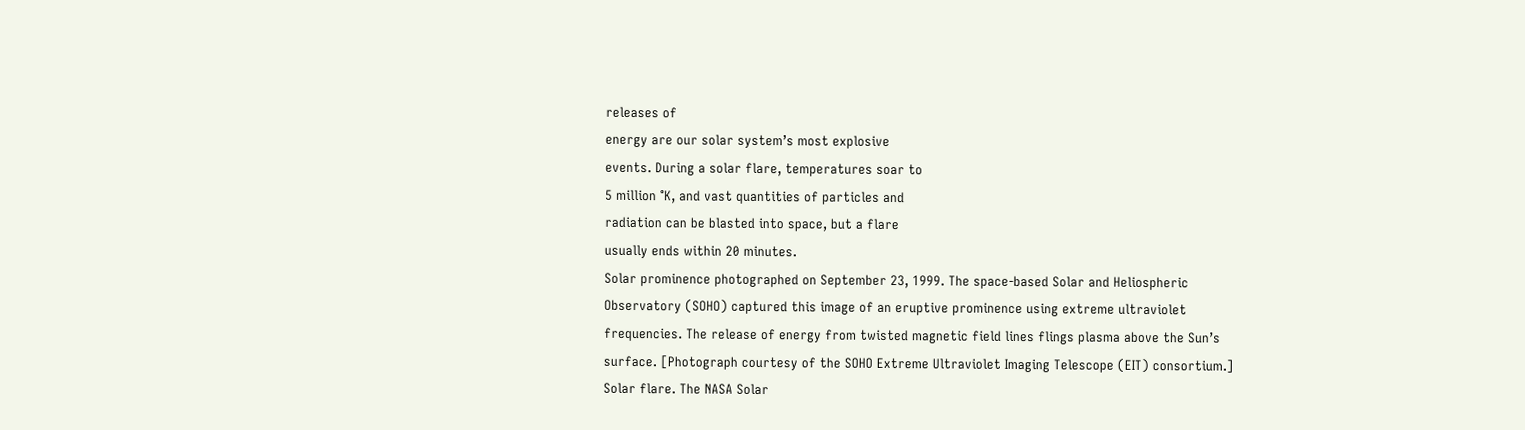releases of
energy are our solar system’s most explosive
events. During a solar flare, temperatures soar to
5 million °K, and vast quantities of particles and
radiation can be blasted into space, but a flare
usually ends within 20 minutes.
Solar prominence photographed on September 23, 1999. The space-based Solar and Heliospheric
Observatory (SOHO) captured this image of an eruptive prominence using extreme ultraviolet
frequencies. The release of energy from twisted magnetic field lines flings plasma above the Sun’s
surface. [Photograph courtesy of the SOHO Extreme Ultraviolet Imaging Telescope (EIT) consortium.]
Solar flare. The NASA Solar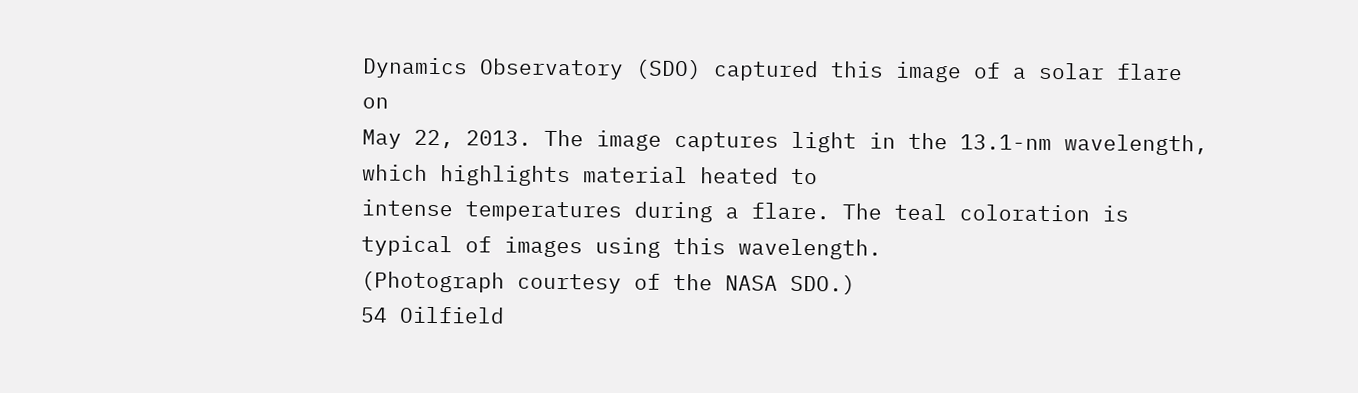Dynamics Observatory (SDO) captured this image of a solar flare on
May 22, 2013. The image captures light in the 13.1-nm wavelength, which highlights material heated to
intense temperatures during a flare. The teal coloration is typical of images using this wavelength.
(Photograph courtesy of the NASA SDO.)
54 Oilfield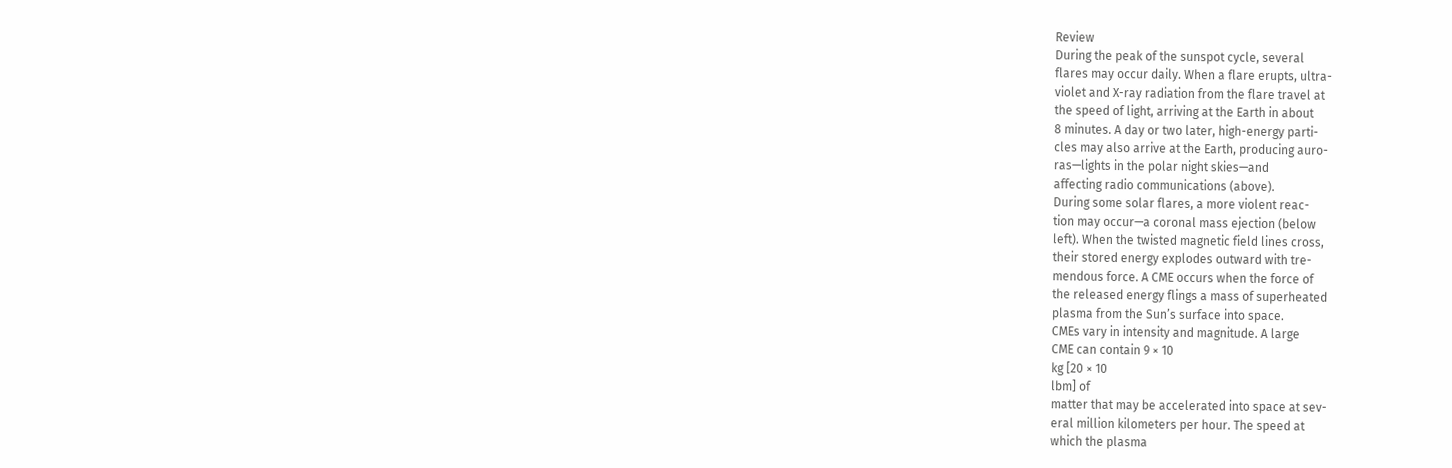Review
During the peak of the sunspot cycle, several
flares may occur daily. When a flare erupts, ultra-
violet and X-ray radiation from the flare travel at
the speed of light, arriving at the Earth in about
8 minutes. A day or two later, high-energy parti-
cles may also arrive at the Earth, producing auro-
ras—lights in the polar night skies—and
affecting radio communications (above).
During some solar flares, a more violent reac-
tion may occur—a coronal mass ejection (below
left). When the twisted magnetic field lines cross,
their stored energy explodes outward with tre-
mendous force. A CME occurs when the force of
the released energy flings a mass of superheated
plasma from the Sun’s surface into space.
CMEs vary in intensity and magnitude. A large
CME can contain 9 × 10
kg [20 × 10
lbm] of
matter that may be accelerated into space at sev-
eral million kilometers per hour. The speed at
which the plasma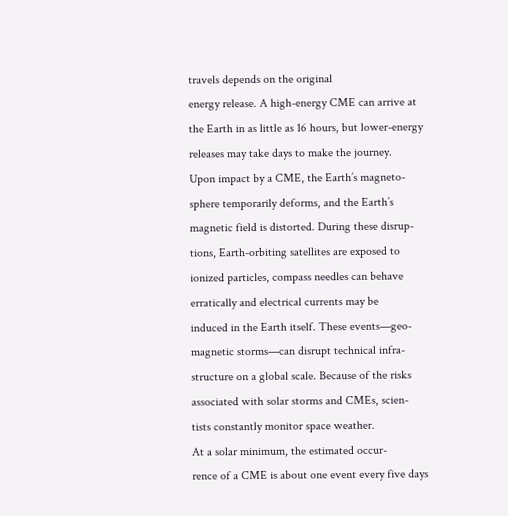travels depends on the original
energy release. A high-energy CME can arrive at
the Earth in as little as 16 hours, but lower-energy
releases may take days to make the journey.
Upon impact by a CME, the Earth’s magneto-
sphere temporarily deforms, and the Earth’s
magnetic field is distorted. During these disrup-
tions, Earth-orbiting satellites are exposed to
ionized particles, compass needles can behave
erratically and electrical currents may be
induced in the Earth itself. These events—geo-
magnetic storms—can disrupt technical infra-
structure on a global scale. Because of the risks
associated with solar storms and CMEs, scien-
tists constantly monitor space weather.
At a solar minimum, the estimated occur-
rence of a CME is about one event every five days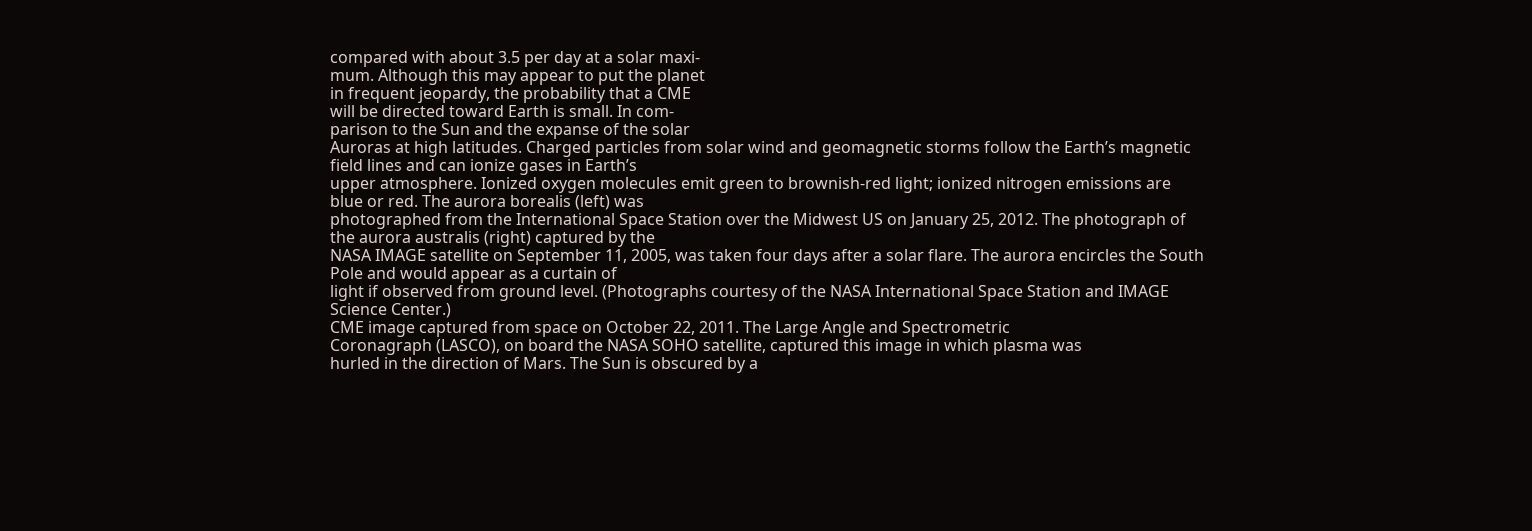compared with about 3.5 per day at a solar maxi-
mum. Although this may appear to put the planet
in frequent jeopardy, the probability that a CME
will be directed toward Earth is small. In com-
parison to the Sun and the expanse of the solar
Auroras at high latitudes. Charged particles from solar wind and geomagnetic storms follow the Earth’s magnetic field lines and can ionize gases in Earth’s
upper atmosphere. Ionized oxygen molecules emit green to brownish-red light; ionized nitrogen emissions are blue or red. The aurora borealis (left) was
photographed from the International Space Station over the Midwest US on January 25, 2012. The photograph of the aurora australis (right) captured by the
NASA IMAGE satellite on September 11, 2005, was taken four days after a solar flare. The aurora encircles the South Pole and would appear as a curtain of
light if observed from ground level. (Photographs courtesy of the NASA International Space Station and IMAGE Science Center.)
CME image captured from space on October 22, 2011. The Large Angle and Spectrometric
Coronagraph (LASCO), on board the NASA SOHO satellite, captured this image in which plasma was
hurled in the direction of Mars. The Sun is obscured by a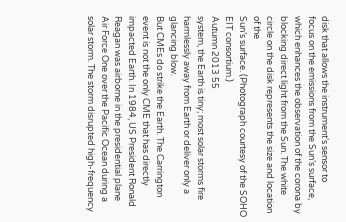disk that allows the instrument’s sensor to
focus on the emissions from the Sun’s surface, which enhances the observation of the corona by
blocking direct light from the Sun. The white circle on the disk represents the size and location of the
Sun’s surface. (Photograph courtesy of the SOHO EIT consortium.)
Autumn 2013 55
system, the Earth is tiny; most solar storms fire
harmlessly away from Earth or deliver only a
glancing blow.
But CMEs do strike the Earth. The Carrington
event is not the only CME that has directly
impacted Earth. In 1984, US President Ronald
Reagan was airborne in the presidential plane
Air Force One over the Pacific Ocean during a
solar storm. The storm disrupted high-frequency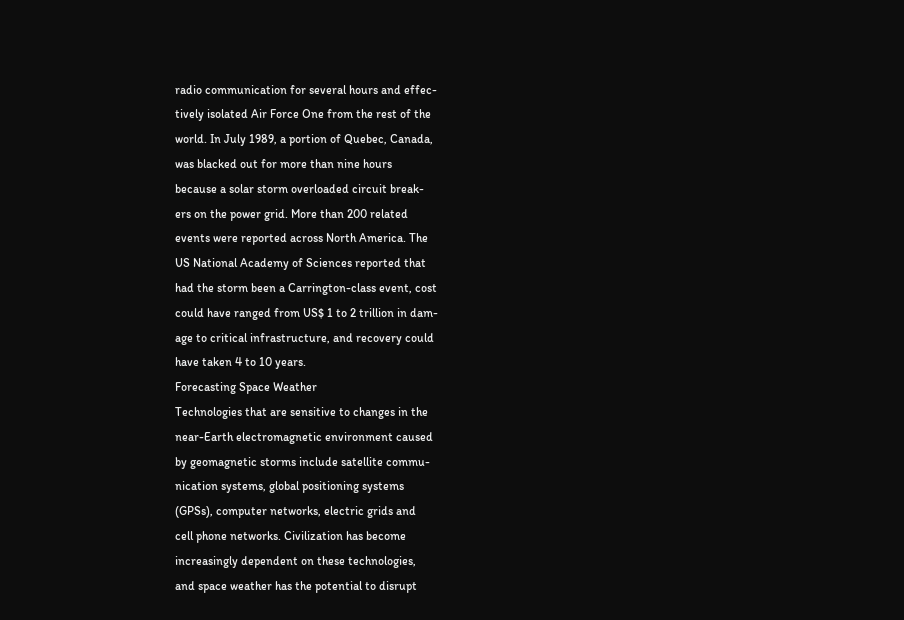radio communication for several hours and effec-
tively isolated Air Force One from the rest of the
world. In July 1989, a portion of Quebec, Canada,
was blacked out for more than nine hours
because a solar storm overloaded circuit break-
ers on the power grid. More than 200 related
events were reported across North America. The
US National Academy of Sciences reported that
had the storm been a Carrington-class event, cost
could have ranged from US$ 1 to 2 trillion in dam-
age to critical infrastructure, and recovery could
have taken 4 to 10 years.
Forecasting Space Weather
Technologies that are sensitive to changes in the
near-Earth electromagnetic environment caused
by geomagnetic storms include satellite commu-
nication systems, global positioning systems
(GPSs), computer networks, electric grids and
cell phone networks. Civilization has become
increasingly dependent on these technologies,
and space weather has the potential to disrupt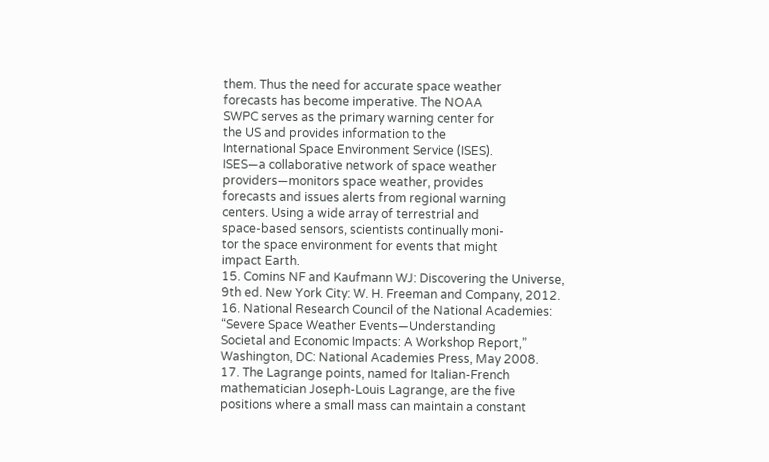them. Thus the need for accurate space weather
forecasts has become imperative. The NOAA
SWPC serves as the primary warning center for
the US and provides information to the
International Space Environment Service (ISES).
ISES—a collaborative network of space weather
providers—monitors space weather, provides
forecasts and issues alerts from regional warning
centers. Using a wide array of terrestrial and
space-based sensors, scientists continually moni-
tor the space environment for events that might
impact Earth.
15. Comins NF and Kaufmann WJ: Discovering the Universe,
9th ed. New York City: W. H. Freeman and Company, 2012.
16. National Research Council of the National Academies:
“Severe Space Weather Events—Understanding
Societal and Economic Impacts: A Workshop Report,”
Washington, DC: National Academies Press, May 2008.
17. The Lagrange points, named for Italian-French
mathematician Joseph-Louis Lagrange, are the five
positions where a small mass can maintain a constant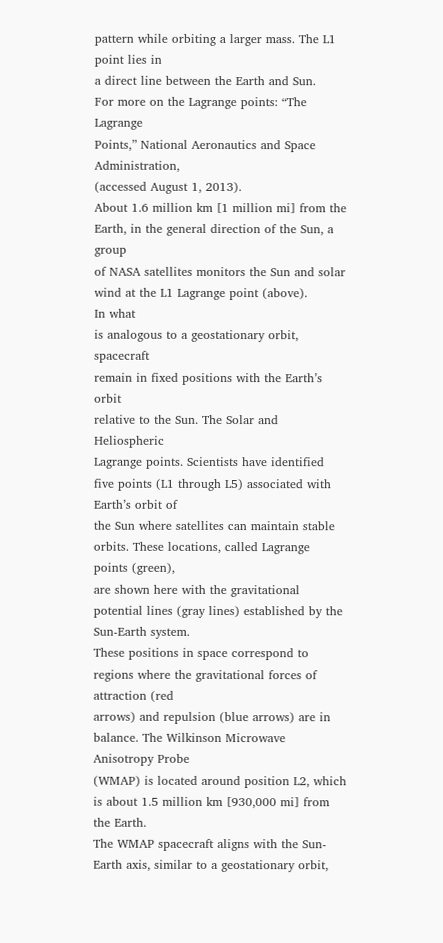pattern while orbiting a larger mass. The L1 point lies in
a direct line between the Earth and Sun.
For more on the Lagrange points: “The Lagrange
Points,” National Aeronautics and Space Administration,
(accessed August 1, 2013).
About 1.6 million km [1 million mi] from the
Earth, in the general direction of the Sun, a group
of NASA satellites monitors the Sun and solar
wind at the L1 Lagrange point (above).
In what
is analogous to a geostationary orbit, spacecraft
remain in fixed positions with the Earth’s orbit
relative to the Sun. The Solar and Heliospheric
Lagrange points. Scientists have identified five points (L1 through L5) associated with Earth’s orbit of
the Sun where satellites can maintain stable orbits. These locations, called Lagrange points (green),
are shown here with the gravitational potential lines (gray lines) established by the Sun-Earth system.
These positions in space correspond to regions where the gravitational forces of attraction (red
arrows) and repulsion (blue arrows) are in balance. The Wilkinson Microwave Anisotropy Probe
(WMAP) is located around position L2, which is about 1.5 million km [930,000 mi] from the Earth.
The WMAP spacecraft aligns with the Sun-Earth axis, similar to a geostationary orbit,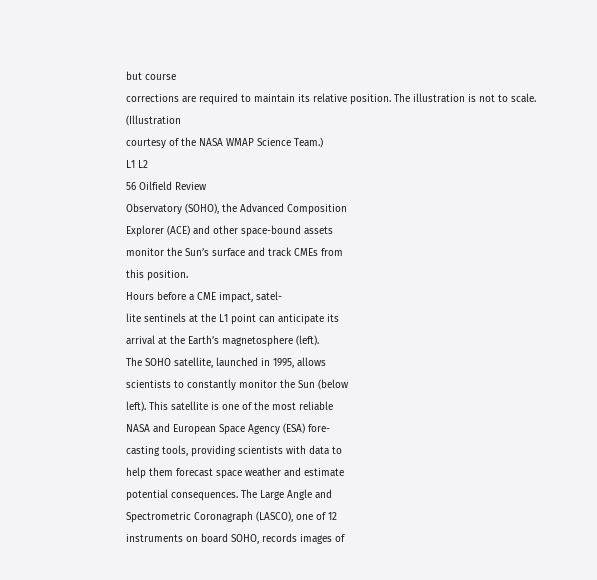but course
corrections are required to maintain its relative position. The illustration is not to scale. (Illustration
courtesy of the NASA WMAP Science Team.)
L1 L2
56 Oilfield Review
Observatory (SOHO), the Advanced Composition
Explorer (ACE) and other space-bound assets
monitor the Sun’s surface and track CMEs from
this position.
Hours before a CME impact, satel-
lite sentinels at the L1 point can anticipate its
arrival at the Earth’s magnetosphere (left).
The SOHO satellite, launched in 1995, allows
scientists to constantly monitor the Sun (below
left). This satellite is one of the most reliable
NASA and European Space Agency (ESA) fore-
casting tools, providing scientists with data to
help them forecast space weather and estimate
potential consequences. The Large Angle and
Spectrometric Coronagraph (LASCO), one of 12
instruments on board SOHO, records images of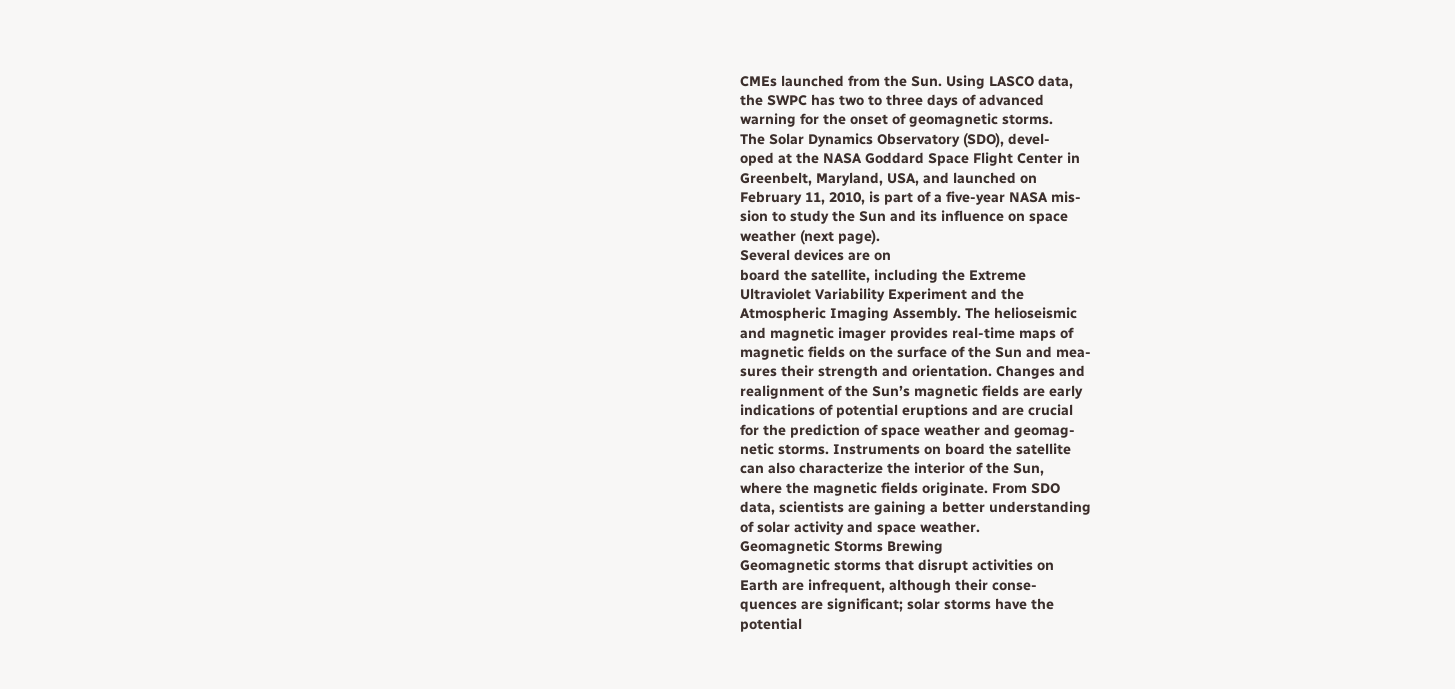CMEs launched from the Sun. Using LASCO data,
the SWPC has two to three days of advanced
warning for the onset of geomagnetic storms.
The Solar Dynamics Observatory (SDO), devel-
oped at the NASA Goddard Space Flight Center in
Greenbelt, Maryland, USA, and launched on
February 11, 2010, is part of a five-year NASA mis-
sion to study the Sun and its influence on space
weather (next page).
Several devices are on
board the satellite, including the Extreme
Ultraviolet Variability Experiment and the
Atmospheric Imaging Assembly. The helioseismic
and magnetic imager provides real-time maps of
magnetic fields on the surface of the Sun and mea-
sures their strength and orientation. Changes and
realignment of the Sun’s magnetic fields are early
indications of potential eruptions and are crucial
for the prediction of space weather and geomag-
netic storms. Instruments on board the satellite
can also characterize the interior of the Sun,
where the magnetic fields originate. From SDO
data, scientists are gaining a better understanding
of solar activity and space weather.
Geomagnetic Storms Brewing
Geomagnetic storms that disrupt activities on
Earth are infrequent, although their conse-
quences are significant; solar storms have the
potential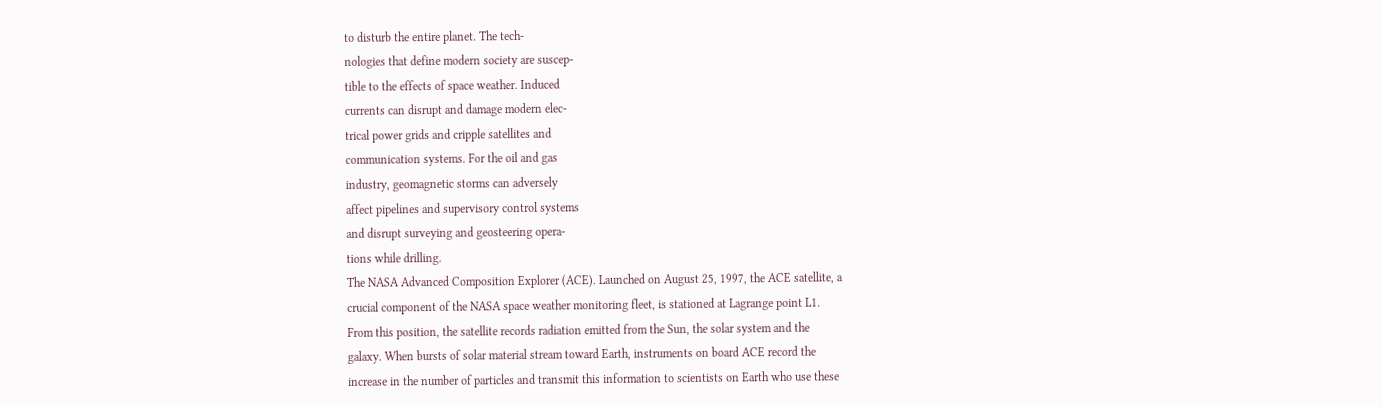to disturb the entire planet. The tech-
nologies that define modern society are suscep-
tible to the effects of space weather. Induced
currents can disrupt and damage modern elec-
trical power grids and cripple satellites and
communication systems. For the oil and gas
industry, geomagnetic storms can adversely
affect pipelines and supervisory control systems
and disrupt surveying and geosteering opera-
tions while drilling.
The NASA Advanced Composition Explorer (ACE). Launched on August 25, 1997, the ACE satellite, a
crucial component of the NASA space weather monitoring fleet, is stationed at Lagrange point L1.
From this position, the satellite records radiation emitted from the Sun, the solar system and the
galaxy. When bursts of solar material stream toward Earth, instruments on board ACE record the
increase in the number of particles and transmit this information to scientists on Earth who use these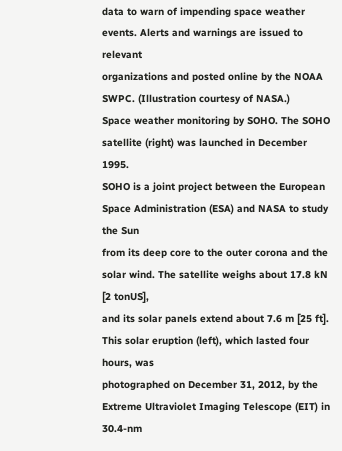data to warn of impending space weather events. Alerts and warnings are issued to relevant
organizations and posted online by the NOAA SWPC. (Illustration courtesy of NASA.)
Space weather monitoring by SOHO. The SOHO satellite (right) was launched in December 1995.
SOHO is a joint project between the European Space Administration (ESA) and NASA to study the Sun
from its deep core to the outer corona and the solar wind. The satellite weighs about 17.8 kN [2 tonUS],
and its solar panels extend about 7.6 m [25 ft]. This solar eruption (left), which lasted four hours, was
photographed on December 31, 2012, by the Extreme Ultraviolet Imaging Telescope (EIT) in 30.4-nm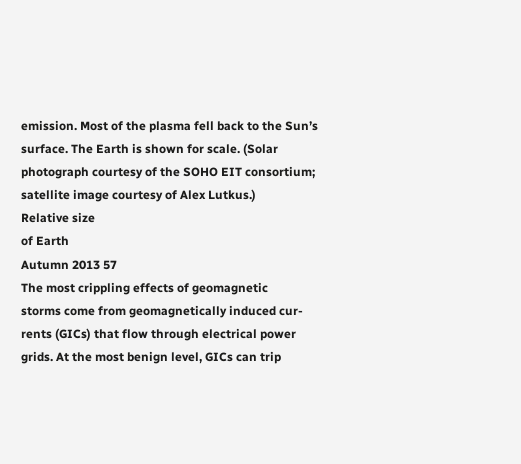emission. Most of the plasma fell back to the Sun’s surface. The Earth is shown for scale. (Solar
photograph courtesy of the SOHO EIT consortium; satellite image courtesy of Alex Lutkus.)
Relative size
of Earth
Autumn 2013 57
The most crippling effects of geomagnetic
storms come from geomagnetically induced cur-
rents (GICs) that flow through electrical power
grids. At the most benign level, GICs can trip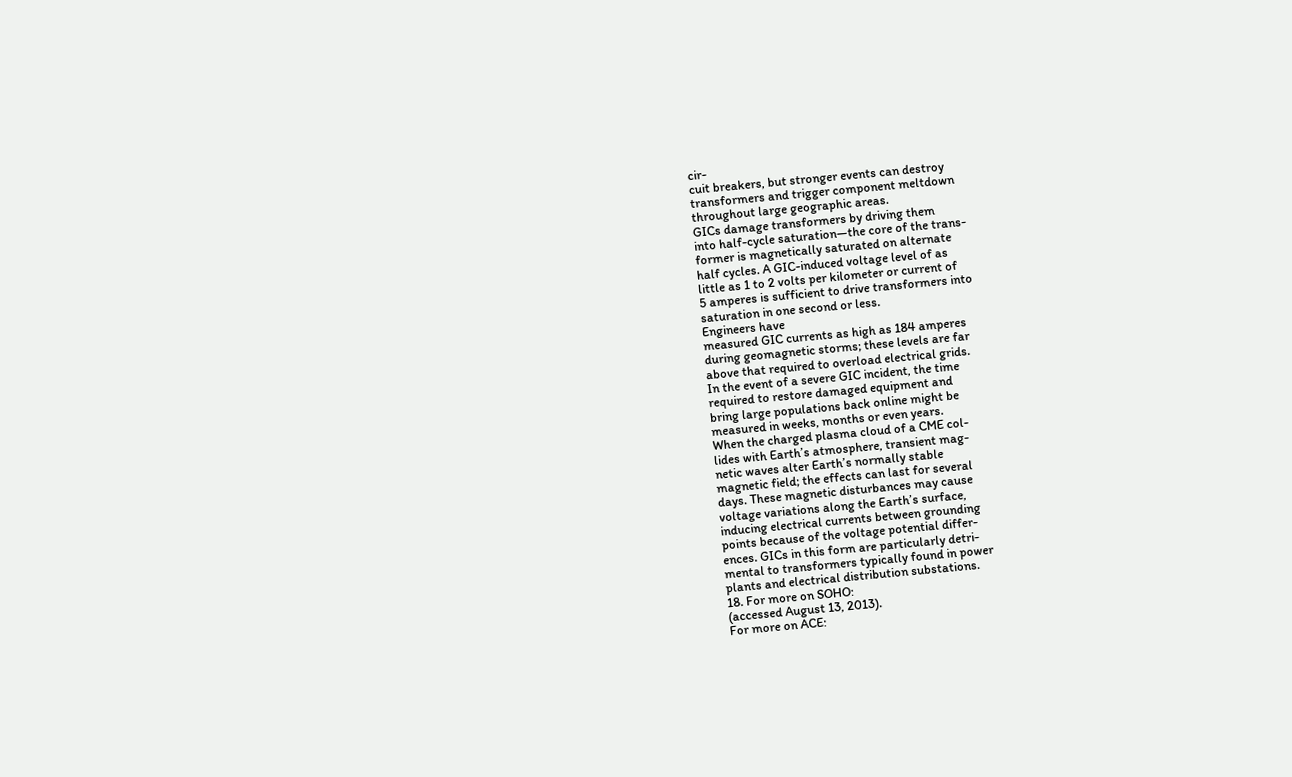cir-
cuit breakers, but stronger events can destroy
transformers and trigger component meltdown
throughout large geographic areas.
GICs damage transformers by driving them
into half-cycle saturation—the core of the trans-
former is magnetically saturated on alternate
half cycles. A GIC-induced voltage level of as
little as 1 to 2 volts per kilometer or current of
5 amperes is sufficient to drive transformers into
saturation in one second or less.
Engineers have
measured GIC currents as high as 184 amperes
during geomagnetic storms; these levels are far
above that required to overload electrical grids.
In the event of a severe GIC incident, the time
required to restore damaged equipment and
bring large populations back online might be
measured in weeks, months or even years.
When the charged plasma cloud of a CME col-
lides with Earth’s atmosphere, transient mag-
netic waves alter Earth’s normally stable
magnetic field; the effects can last for several
days. These magnetic disturbances may cause
voltage variations along the Earth’s surface,
inducing electrical currents between grounding
points because of the voltage potential differ-
ences. GICs in this form are particularly detri-
mental to transformers typically found in power
plants and electrical distribution substations.
18. For more on SOHO:
(accessed August 13, 2013).
For more on ACE: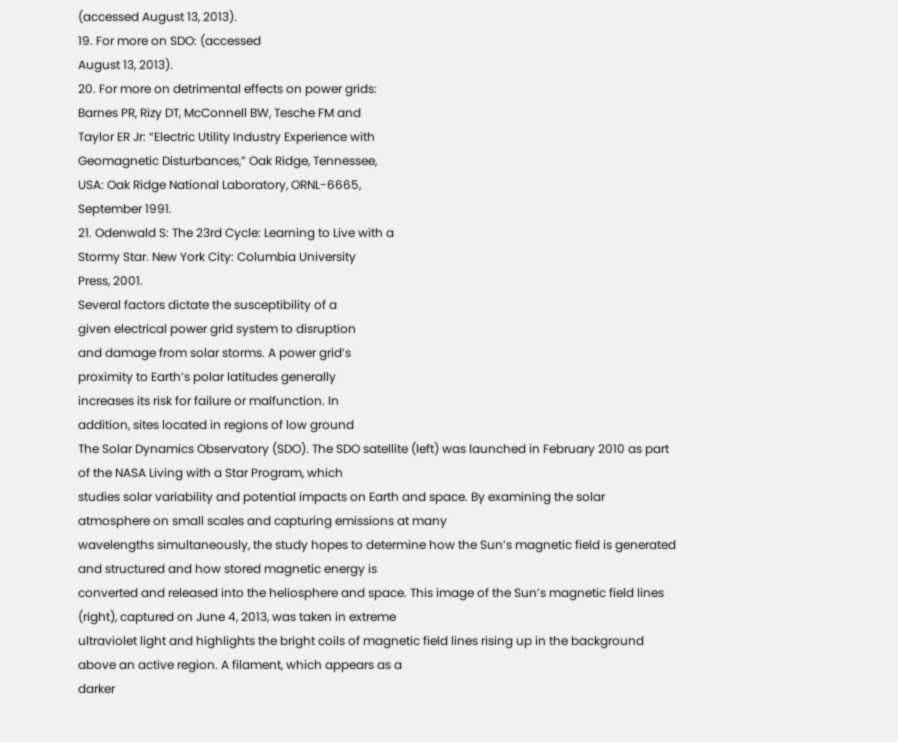(accessed August 13, 2013).
19. For more on SDO: (accessed
August 13, 2013).
20. For more on detrimental effects on power grids:
Barnes PR, Rizy DT, McConnell BW, Tesche FM and
Taylor ER Jr: “Electric Utility Industry Experience with
Geomagnetic Disturbances,” Oak Ridge, Tennessee,
USA: Oak Ridge National Laboratory, ORNL-6665,
September 1991.
21. Odenwald S: The 23rd Cycle: Learning to Live with a
Stormy Star. New York City: Columbia University
Press, 2001.
Several factors dictate the susceptibility of a
given electrical power grid system to disruption
and damage from solar storms. A power grid’s
proximity to Earth’s polar latitudes generally
increases its risk for failure or malfunction. In
addition, sites located in regions of low ground
The Solar Dynamics Observatory (SDO). The SDO satellite (left) was launched in February 2010 as part of the NASA Living with a Star Program, which
studies solar variability and potential impacts on Earth and space. By examining the solar atmosphere on small scales and capturing emissions at many
wavelengths simultaneously, the study hopes to determine how the Sun’s magnetic field is generated and structured and how stored magnetic energy is
converted and released into the heliosphere and space. This image of the Sun’s magnetic field lines (right), captured on June 4, 2013, was taken in extreme
ultraviolet light and highlights the bright coils of magnetic field lines rising up in the background above an active region. A filament, which appears as a
darker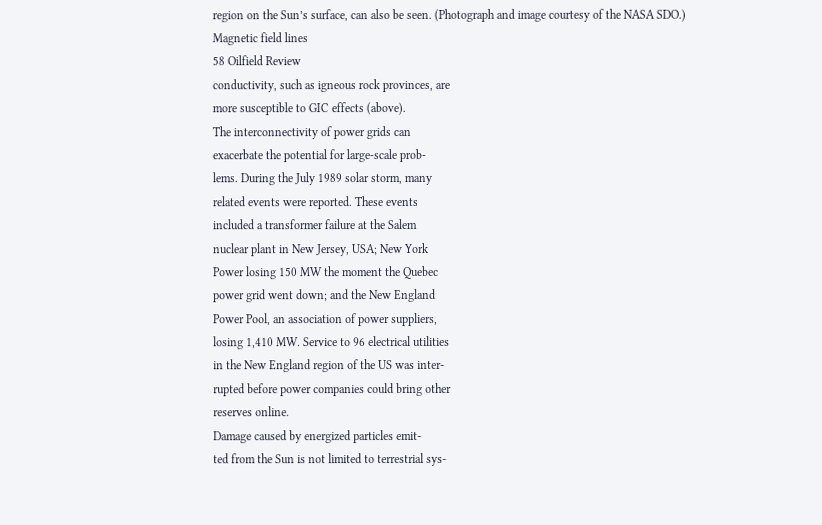region on the Sun’s surface, can also be seen. (Photograph and image courtesy of the NASA SDO.)
Magnetic field lines
58 Oilfield Review
conductivity, such as igneous rock provinces, are
more susceptible to GIC effects (above).
The interconnectivity of power grids can
exacerbate the potential for large-scale prob-
lems. During the July 1989 solar storm, many
related events were reported. These events
included a transformer failure at the Salem
nuclear plant in New Jersey, USA; New York
Power losing 150 MW the moment the Quebec
power grid went down; and the New England
Power Pool, an association of power suppliers,
losing 1,410 MW. Service to 96 electrical utilities
in the New England region of the US was inter-
rupted before power companies could bring other
reserves online.
Damage caused by energized particles emit-
ted from the Sun is not limited to terrestrial sys-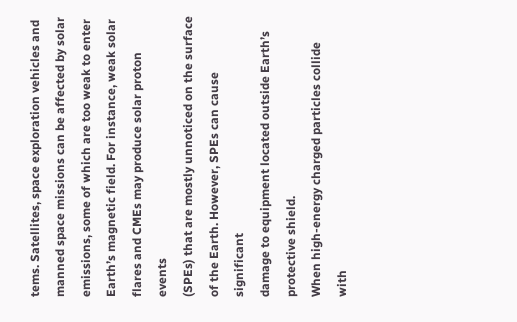tems. Satellites, space exploration vehicles and
manned space missions can be affected by solar
emissions, some of which are too weak to enter
Earth’s magnetic field. For instance, weak solar
flares and CMEs may produce solar proton events
(SPEs) that are mostly unnoticed on the surface
of the Earth. However, SPEs can cause significant
damage to equipment located outside Earth’s
protective shield.
When high-energy charged particles collide
with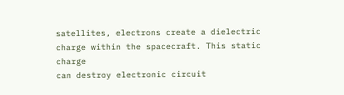satellites, electrons create a dielectric
charge within the spacecraft. This static charge
can destroy electronic circuit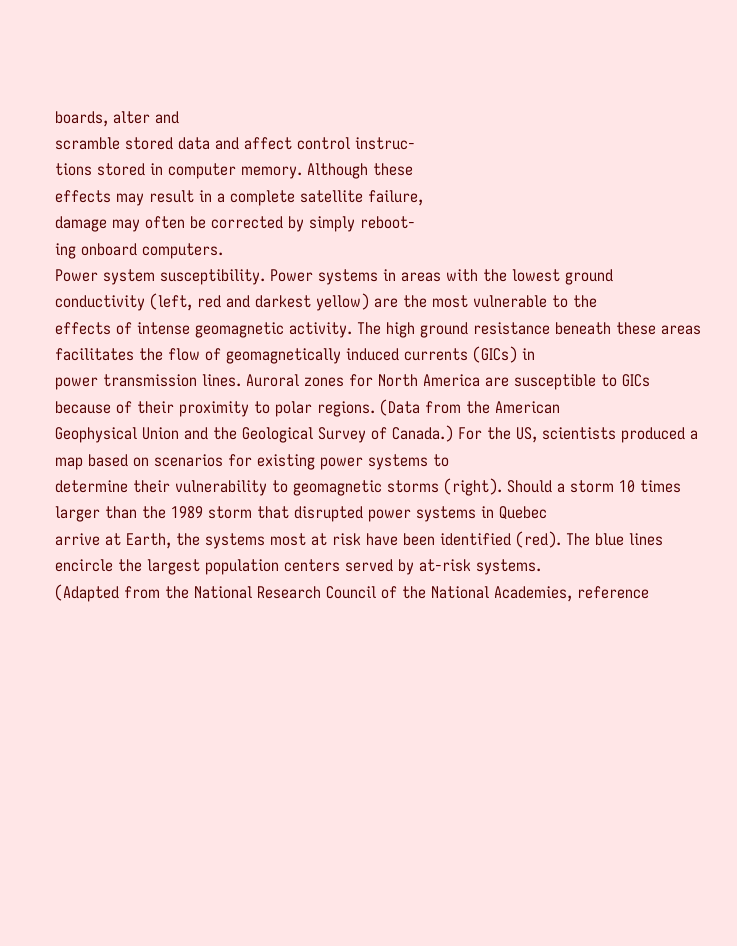boards, alter and
scramble stored data and affect control instruc-
tions stored in computer memory. Although these
effects may result in a complete satellite failure,
damage may often be corrected by simply reboot-
ing onboard computers.
Power system susceptibility. Power systems in areas with the lowest ground conductivity (left, red and darkest yellow) are the most vulnerable to the
effects of intense geomagnetic activity. The high ground resistance beneath these areas facilitates the flow of geomagnetically induced currents (GICs) in
power transmission lines. Auroral zones for North America are susceptible to GICs because of their proximity to polar regions. (Data from the American
Geophysical Union and the Geological Survey of Canada.) For the US, scientists produced a map based on scenarios for existing power systems to
determine their vulnerability to geomagnetic storms (right). Should a storm 10 times larger than the 1989 storm that disrupted power systems in Quebec
arrive at Earth, the systems most at risk have been identified (red). The blue lines encircle the largest population centers served by at-risk systems.
(Adapted from the National Research Council of the National Academies, reference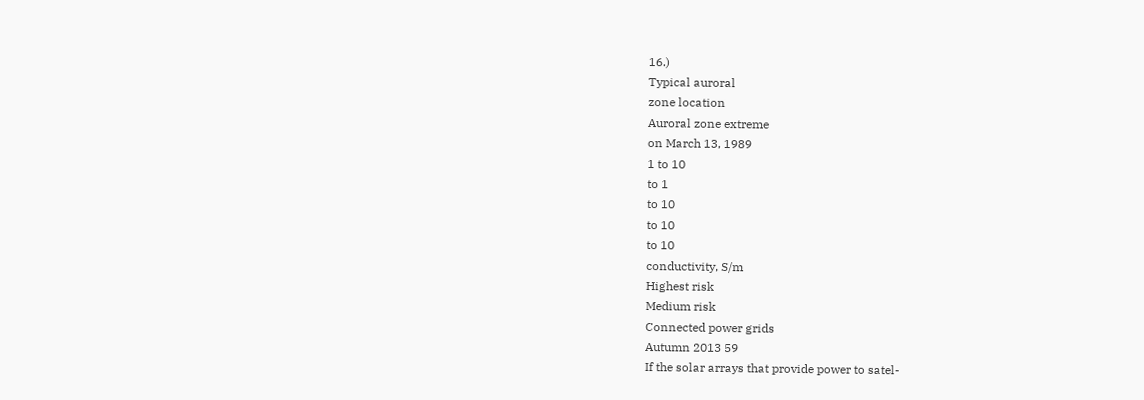16.)
Typical auroral
zone location
Auroral zone extreme
on March 13, 1989
1 to 10
to 1
to 10
to 10
to 10
conductivity, S/m
Highest risk
Medium risk
Connected power grids
Autumn 2013 59
If the solar arrays that provide power to satel-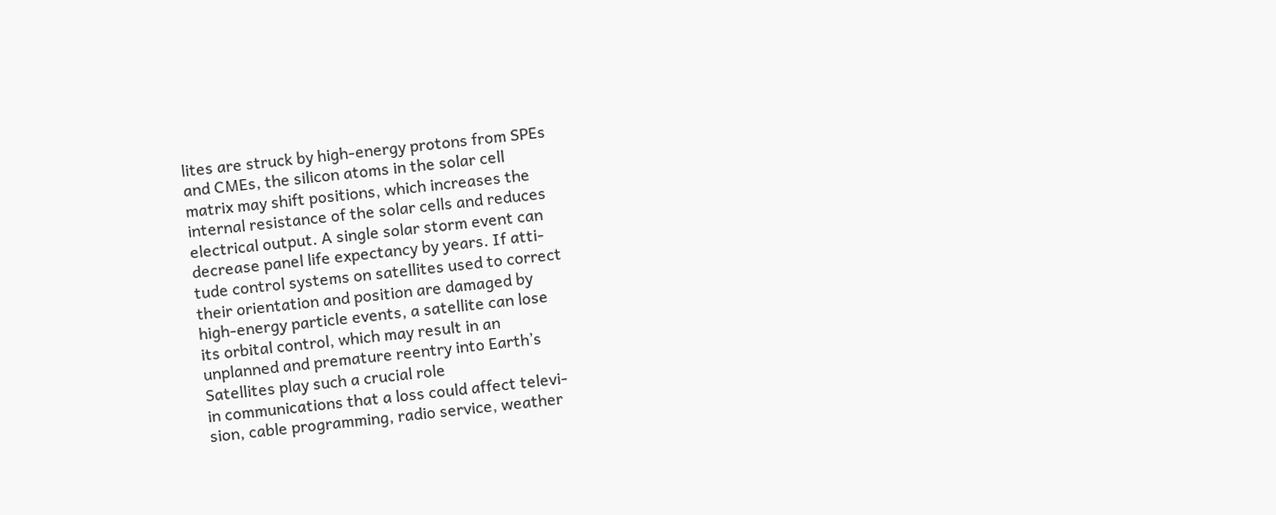lites are struck by high-energy protons from SPEs
and CMEs, the silicon atoms in the solar cell
matrix may shift positions, which increases the
internal resistance of the solar cells and reduces
electrical output. A single solar storm event can
decrease panel life expectancy by years. If atti-
tude control systems on satellites used to correct
their orientation and position are damaged by
high-energy particle events, a satellite can lose
its orbital control, which may result in an
unplanned and premature reentry into Earth’s
Satellites play such a crucial role
in communications that a loss could affect televi-
sion, cable programming, radio service, weather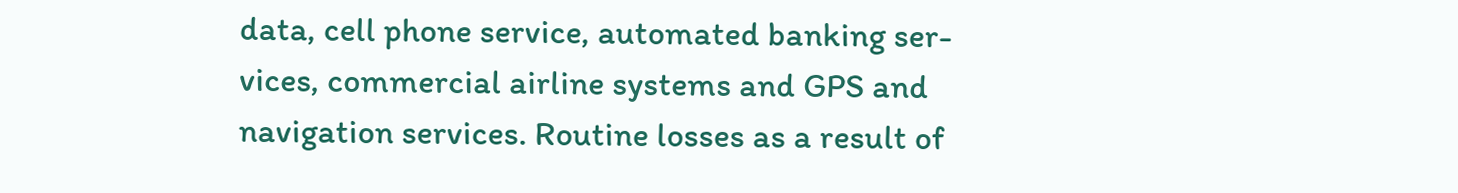data, cell phone service, automated banking ser-
vices, commercial airline systems and GPS and
navigation services. Routine losses as a result of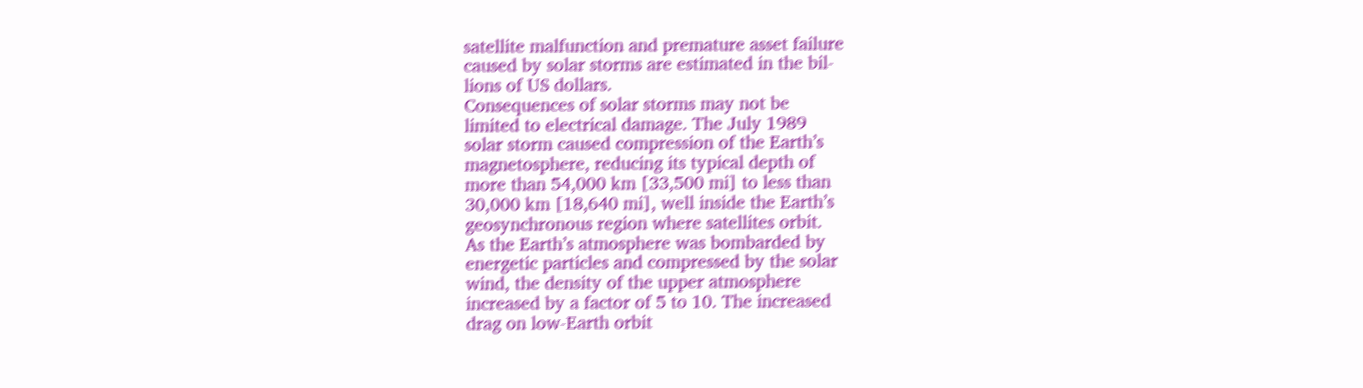satellite malfunction and premature asset failure
caused by solar storms are estimated in the bil-
lions of US dollars.
Consequences of solar storms may not be
limited to electrical damage. The July 1989
solar storm caused compression of the Earth’s
magnetosphere, reducing its typical depth of
more than 54,000 km [33,500 mi] to less than
30,000 km [18,640 mi], well inside the Earth’s
geosynchronous region where satellites orbit.
As the Earth’s atmosphere was bombarded by
energetic particles and compressed by the solar
wind, the density of the upper atmosphere
increased by a factor of 5 to 10. The increased
drag on low-Earth orbit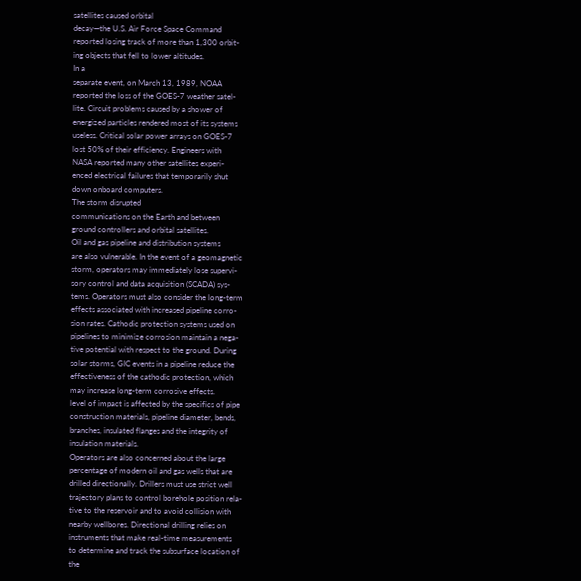satellites caused orbital
decay—the U.S. Air Force Space Command
reported losing track of more than 1,300 orbit-
ing objects that fell to lower altitudes.
In a
separate event, on March 13, 1989, NOAA
reported the loss of the GOES-7 weather satel-
lite. Circuit problems caused by a shower of
energized particles rendered most of its systems
useless. Critical solar power arrays on GOES-7
lost 50% of their efficiency. Engineers with
NASA reported many other satellites experi-
enced electrical failures that temporarily shut
down onboard computers.
The storm disrupted
communications on the Earth and between
ground controllers and orbital satellites.
Oil and gas pipeline and distribution systems
are also vulnerable. In the event of a geomagnetic
storm, operators may immediately lose supervi-
sory control and data acquisition (SCADA) sys-
tems. Operators must also consider the long-term
effects associated with increased pipeline corro-
sion rates. Cathodic protection systems used on
pipelines to minimize corrosion maintain a nega-
tive potential with respect to the ground. During
solar storms, GIC events in a pipeline reduce the
effectiveness of the cathodic protection, which
may increase long-term corrosive effects.
level of impact is affected by the specifics of pipe
construction materials, pipeline diameter, bends,
branches, insulated flanges and the integrity of
insulation materials.
Operators are also concerned about the large
percentage of modern oil and gas wells that are
drilled directionally. Drillers must use strict well
trajectory plans to control borehole position rela-
tive to the reservoir and to avoid collision with
nearby wellbores. Directional drilling relies on
instruments that make real-time measurements
to determine and track the subsurface location of
the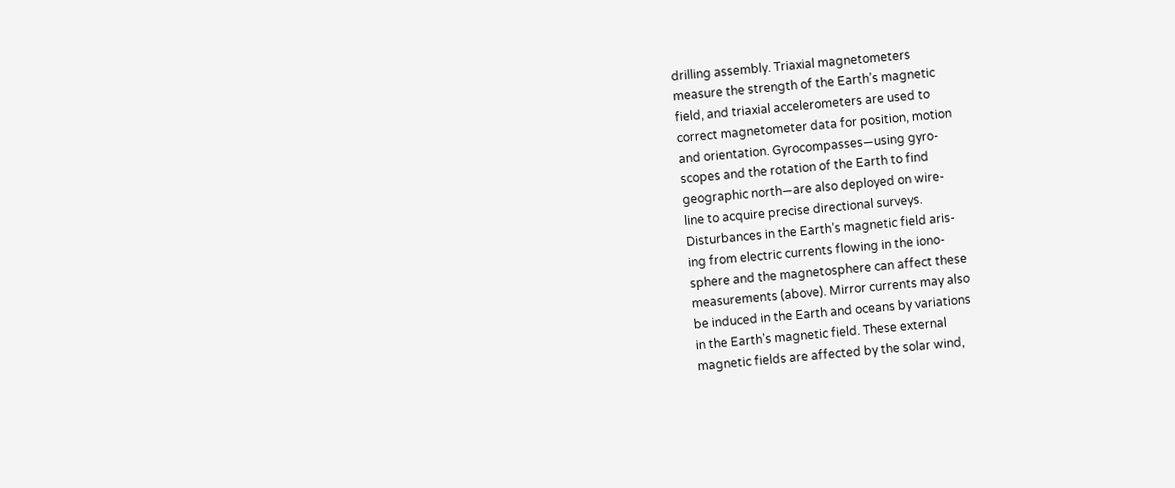drilling assembly. Triaxial magnetometers
measure the strength of the Earth’s magnetic
field, and triaxial accelerometers are used to
correct magnetometer data for position, motion
and orientation. Gyrocompasses—using gyro-
scopes and the rotation of the Earth to find
geographic north—are also deployed on wire-
line to acquire precise directional surveys.
Disturbances in the Earth’s magnetic field aris-
ing from electric currents flowing in the iono-
sphere and the magnetosphere can affect these
measurements (above). Mirror currents may also
be induced in the Earth and oceans by variations
in the Earth’s magnetic field. These external
magnetic fields are affected by the solar wind,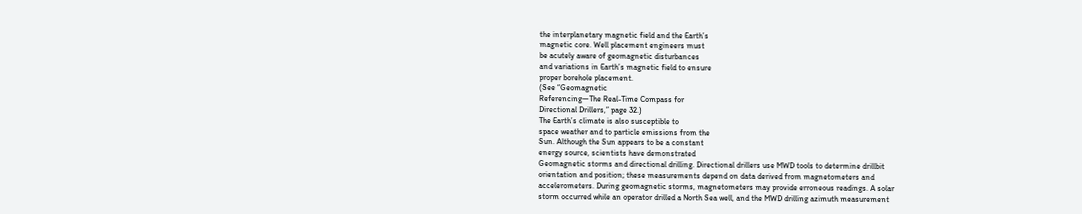the interplanetary magnetic field and the Earth’s
magnetic core. Well placement engineers must
be acutely aware of geomagnetic disturbances
and variations in Earth’s magnetic field to ensure
proper borehole placement.
(See “Geomagnetic
Referencing—The Real-Time Compass for
Directional Drillers,” page 32.)
The Earth’s climate is also susceptible to
space weather and to particle emissions from the
Sun. Although the Sun appears to be a constant
energy source, scientists have demonstrated
Geomagnetic storms and directional drilling. Directional drillers use MWD tools to determine drillbit
orientation and position; these measurements depend on data derived from magnetometers and
accelerometers. During geomagnetic storms, magnetometers may provide erroneous readings. A solar
storm occurred while an operator drilled a North Sea well, and the MWD drilling azimuth measurement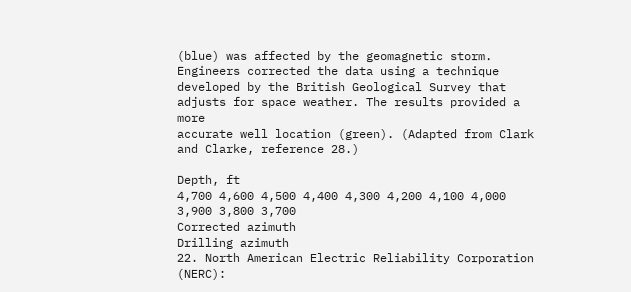(blue) was affected by the geomagnetic storm. Engineers corrected the data using a technique
developed by the British Geological Survey that adjusts for space weather. The results provided a more
accurate well location (green). (Adapted from Clark and Clarke, reference 28.)

Depth, ft
4,700 4,600 4,500 4,400 4,300 4,200 4,100 4,000 3,900 3,800 3,700
Corrected azimuth
Drilling azimuth
22. North American Electric Reliability Corporation (NERC):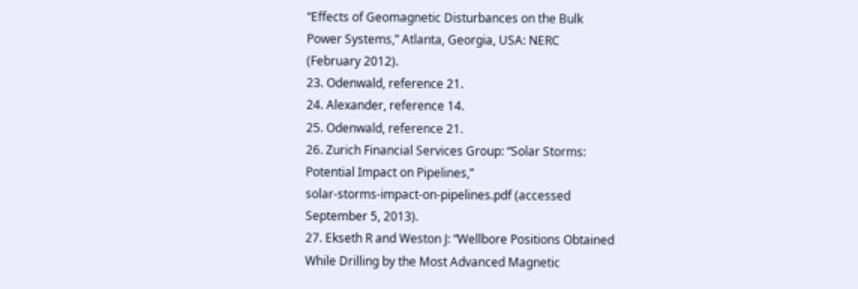“Effects of Geomagnetic Disturbances on the Bulk
Power Systems,” Atlanta, Georgia, USA: NERC
(February 2012).
23. Odenwald, reference 21.
24. Alexander, reference 14.
25. Odenwald, reference 21.
26. Zurich Financial Services Group: “Solar Storms:
Potential Impact on Pipelines,”
solar-storms-impact-on-pipelines.pdf (accessed
September 5, 2013).
27. Ekseth R and Weston J: “Wellbore Positions Obtained
While Drilling by the Most Advanced Magnetic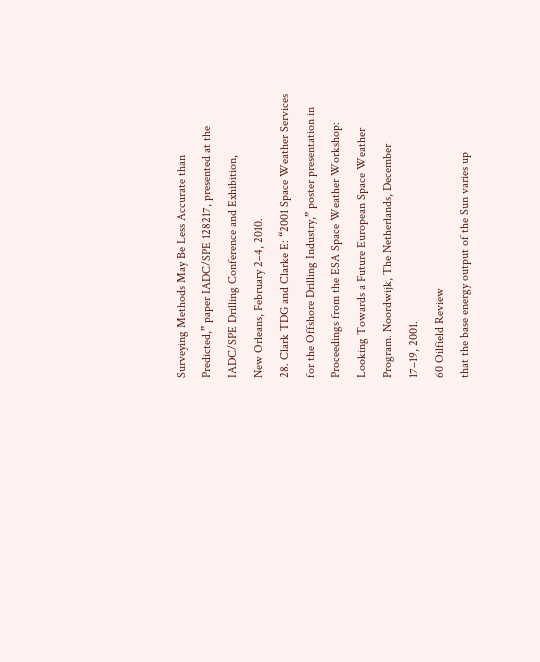Surveying Methods May Be Less Accurate than
Predicted,” paper IADC/SPE 128217, presented at the
IADC/SPE Drilling Conference and Exhibition,
New Orleans, February 2–4, 2010.
28. Clark TDG and Clarke E: “2001 Space Weather Services
for the Offshore Drilling Industry,” poster presentation in
Proceedings from the ESA Space Weather Workshop:
Looking Towards a Future European Space Weather
Program. Noordwijk, The Netherlands, December
17–19, 2001.
60 Oilfield Review
that the base energy output of the Sun varies up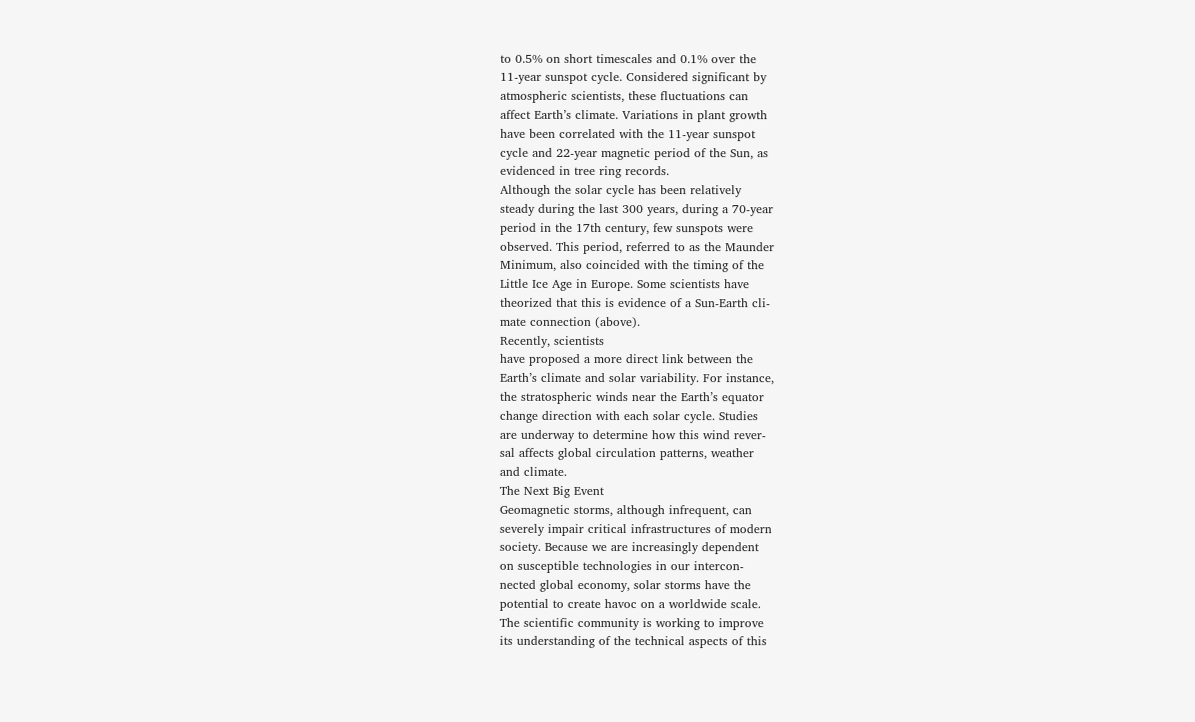to 0.5% on short timescales and 0.1% over the
11-year sunspot cycle. Considered significant by
atmospheric scientists, these fluctuations can
affect Earth’s climate. Variations in plant growth
have been correlated with the 11-year sunspot
cycle and 22-year magnetic period of the Sun, as
evidenced in tree ring records.
Although the solar cycle has been relatively
steady during the last 300 years, during a 70-year
period in the 17th century, few sunspots were
observed. This period, referred to as the Maunder
Minimum, also coincided with the timing of the
Little Ice Age in Europe. Some scientists have
theorized that this is evidence of a Sun-Earth cli-
mate connection (above).
Recently, scientists
have proposed a more direct link between the
Earth’s climate and solar variability. For instance,
the stratospheric winds near the Earth’s equator
change direction with each solar cycle. Studies
are underway to determine how this wind rever-
sal affects global circulation patterns, weather
and climate.
The Next Big Event
Geomagnetic storms, although infrequent, can
severely impair critical infrastructures of modern
society. Because we are increasingly dependent
on susceptible technologies in our intercon-
nected global economy, solar storms have the
potential to create havoc on a worldwide scale.
The scientific community is working to improve
its understanding of the technical aspects of this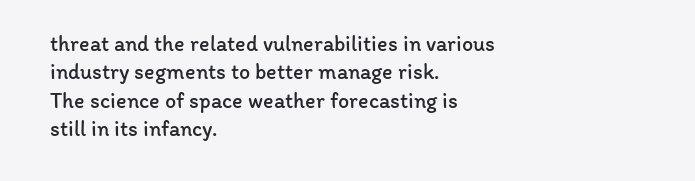threat and the related vulnerabilities in various
industry segments to better manage risk.
The science of space weather forecasting is
still in its infancy.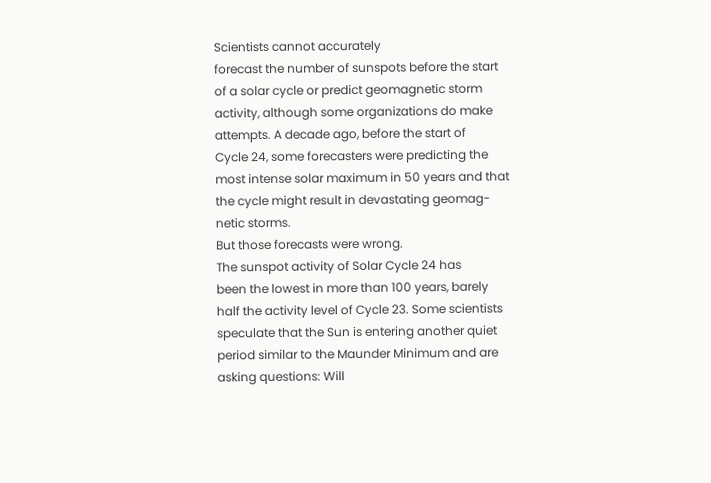Scientists cannot accurately
forecast the number of sunspots before the start
of a solar cycle or predict geomagnetic storm
activity, although some organizations do make
attempts. A decade ago, before the start of
Cycle 24, some forecasters were predicting the
most intense solar maximum in 50 years and that
the cycle might result in devastating geomag-
netic storms.
But those forecasts were wrong.
The sunspot activity of Solar Cycle 24 has
been the lowest in more than 100 years, barely
half the activity level of Cycle 23. Some scientists
speculate that the Sun is entering another quiet
period similar to the Maunder Minimum and are
asking questions: Will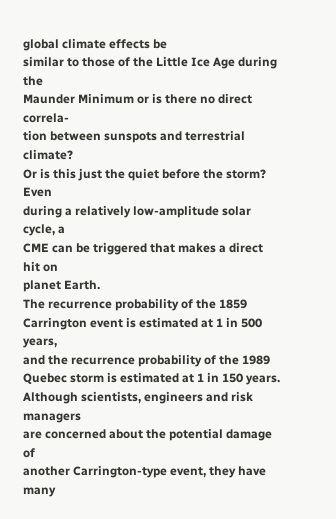global climate effects be
similar to those of the Little Ice Age during the
Maunder Minimum or is there no direct correla-
tion between sunspots and terrestrial climate?
Or is this just the quiet before the storm? Even
during a relatively low-amplitude solar cycle, a
CME can be triggered that makes a direct hit on
planet Earth.
The recurrence probability of the 1859
Carrington event is estimated at 1 in 500 years,
and the recurrence probability of the 1989
Quebec storm is estimated at 1 in 150 years.
Although scientists, engineers and risk managers
are concerned about the potential damage of
another Carrington-type event, they have many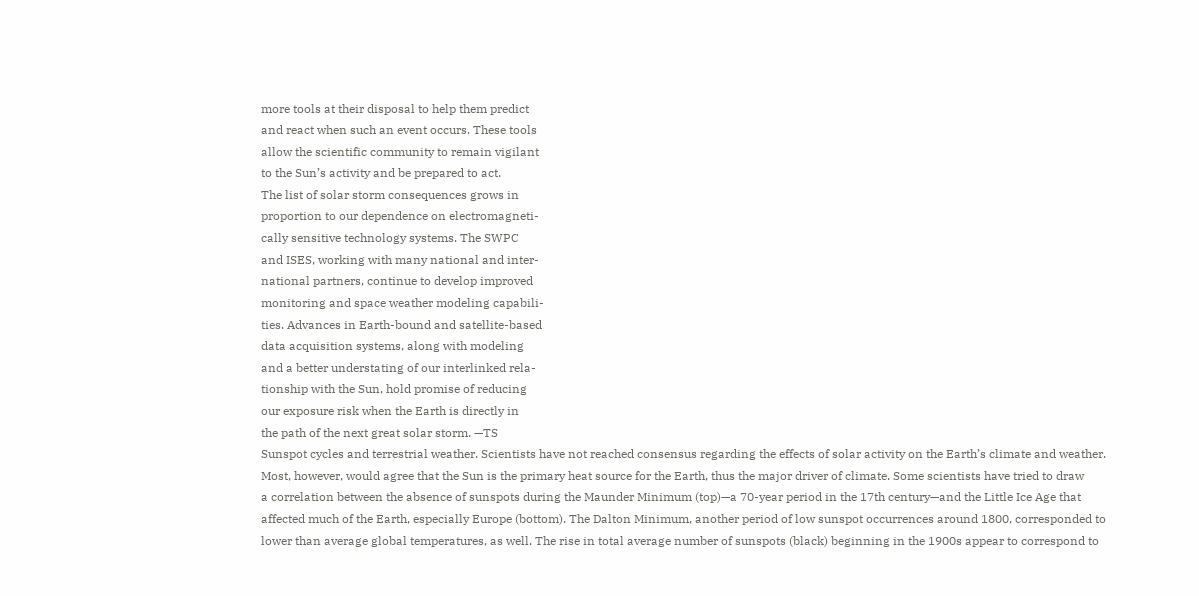more tools at their disposal to help them predict
and react when such an event occurs. These tools
allow the scientific community to remain vigilant
to the Sun’s activity and be prepared to act.
The list of solar storm consequences grows in
proportion to our dependence on electromagneti-
cally sensitive technology systems. The SWPC
and ISES, working with many national and inter-
national partners, continue to develop improved
monitoring and space weather modeling capabili-
ties. Advances in Earth-bound and satellite-based
data acquisition systems, along with modeling
and a better understating of our interlinked rela-
tionship with the Sun, hold promise of reducing
our exposure risk when the Earth is directly in
the path of the next great solar storm. —TS
Sunspot cycles and terrestrial weather. Scientists have not reached consensus regarding the effects of solar activity on the Earth’s climate and weather.
Most, however, would agree that the Sun is the primary heat source for the Earth, thus the major driver of climate. Some scientists have tried to draw
a correlation between the absence of sunspots during the Maunder Minimum (top)—a 70-year period in the 17th century—and the Little Ice Age that
affected much of the Earth, especially Europe (bottom). The Dalton Minimum, another period of low sunspot occurrences around 1800, corresponded to
lower than average global temperatures, as well. The rise in total average number of sunspots (black) beginning in the 1900s appear to correspond to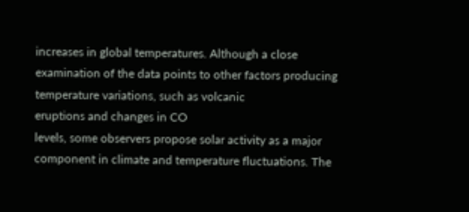increases in global temperatures. Although a close examination of the data points to other factors producing temperature variations, such as volcanic
eruptions and changes in CO
levels, some observers propose solar activity as a major component in climate and temperature fluctuations. The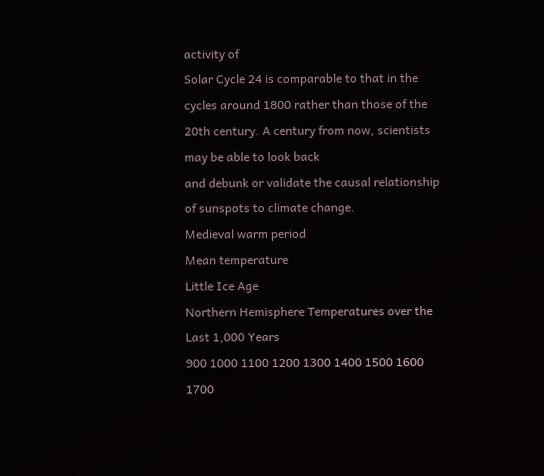activity of
Solar Cycle 24 is comparable to that in the cycles around 1800 rather than those of the 20th century. A century from now, scientists may be able to look back
and debunk or validate the causal relationship of sunspots to climate change.
Medieval warm period
Mean temperature
Little Ice Age
Northern Hemisphere Temperatures over the Last 1,000 Years
900 1000 1100 1200 1300 1400 1500 1600 1700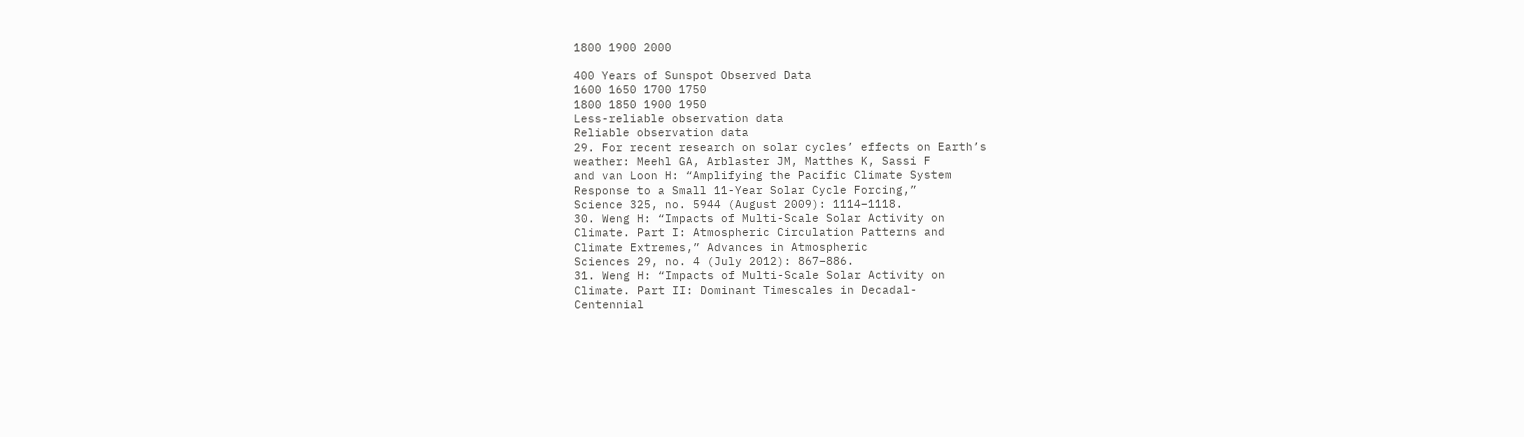1800 1900 2000

400 Years of Sunspot Observed Data
1600 1650 1700 1750
1800 1850 1900 1950
Less-reliable observation data
Reliable observation data
29. For recent research on solar cycles’ effects on Earth’s
weather: Meehl GA, Arblaster JM, Matthes K, Sassi F
and van Loon H: “Amplifying the Pacific Climate System
Response to a Small 11-Year Solar Cycle Forcing,”
Science 325, no. 5944 (August 2009): 1114−1118.
30. Weng H: “Impacts of Multi-Scale Solar Activity on
Climate. Part I: Atmospheric Circulation Patterns and
Climate Extremes,” Advances in Atmospheric
Sciences 29, no. 4 (July 2012): 867−886.
31. Weng H: “Impacts of Multi-Scale Solar Activity on
Climate. Part II: Dominant Timescales in Decadal-
Centennial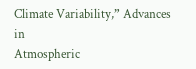Climate Variability,” Advances in
Atmospheric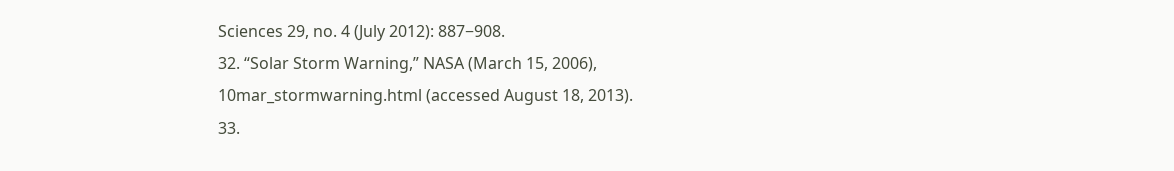Sciences 29, no. 4 (July 2012): 887−908.
32. “Solar Storm Warning,” NASA (March 15, 2006),
10mar_stormwarning.html (accessed August 18, 2013).
33.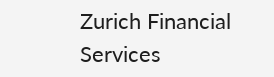Zurich Financial Services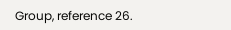Group, reference 26.